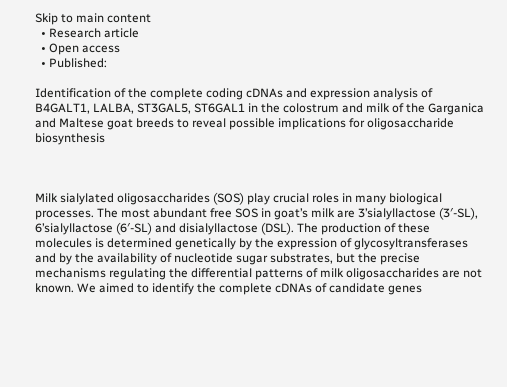Skip to main content
  • Research article
  • Open access
  • Published:

Identification of the complete coding cDNAs and expression analysis of B4GALT1, LALBA, ST3GAL5, ST6GAL1 in the colostrum and milk of the Garganica and Maltese goat breeds to reveal possible implications for oligosaccharide biosynthesis



Milk sialylated oligosaccharides (SOS) play crucial roles in many biological processes. The most abundant free SOS in goat’s milk are 3’sialyllactose (3′-SL), 6’sialyllactose (6′-SL) and disialyllactose (DSL). The production of these molecules is determined genetically by the expression of glycosyltransferases and by the availability of nucleotide sugar substrates, but the precise mechanisms regulating the differential patterns of milk oligosaccharides are not known. We aimed to identify the complete cDNAs of candidate genes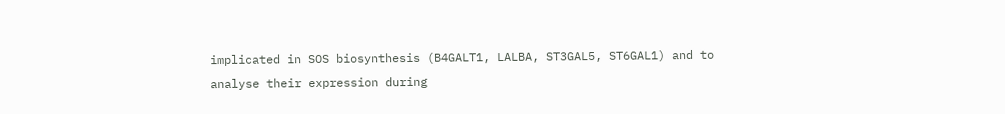implicated in SOS biosynthesis (B4GALT1, LALBA, ST3GAL5, ST6GAL1) and to analyse their expression during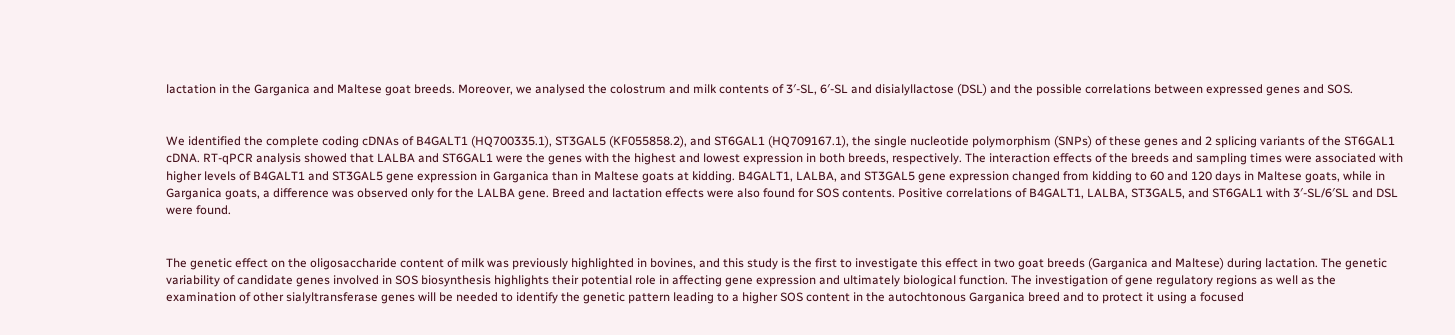lactation in the Garganica and Maltese goat breeds. Moreover, we analysed the colostrum and milk contents of 3′-SL, 6′-SL and disialyllactose (DSL) and the possible correlations between expressed genes and SOS.


We identified the complete coding cDNAs of B4GALT1 (HQ700335.1), ST3GAL5 (KF055858.2), and ST6GAL1 (HQ709167.1), the single nucleotide polymorphism (SNPs) of these genes and 2 splicing variants of the ST6GAL1 cDNA. RT-qPCR analysis showed that LALBA and ST6GAL1 were the genes with the highest and lowest expression in both breeds, respectively. The interaction effects of the breeds and sampling times were associated with higher levels of B4GALT1 and ST3GAL5 gene expression in Garganica than in Maltese goats at kidding. B4GALT1, LALBA, and ST3GAL5 gene expression changed from kidding to 60 and 120 days in Maltese goats, while in Garganica goats, a difference was observed only for the LALBA gene. Breed and lactation effects were also found for SOS contents. Positive correlations of B4GALT1, LALBA, ST3GAL5, and ST6GAL1 with 3′-SL/6′SL and DSL were found.


The genetic effect on the oligosaccharide content of milk was previously highlighted in bovines, and this study is the first to investigate this effect in two goat breeds (Garganica and Maltese) during lactation. The genetic variability of candidate genes involved in SOS biosynthesis highlights their potential role in affecting gene expression and ultimately biological function. The investigation of gene regulatory regions as well as the examination of other sialyltransferase genes will be needed to identify the genetic pattern leading to a higher SOS content in the autochtonous Garganica breed and to protect it using a focused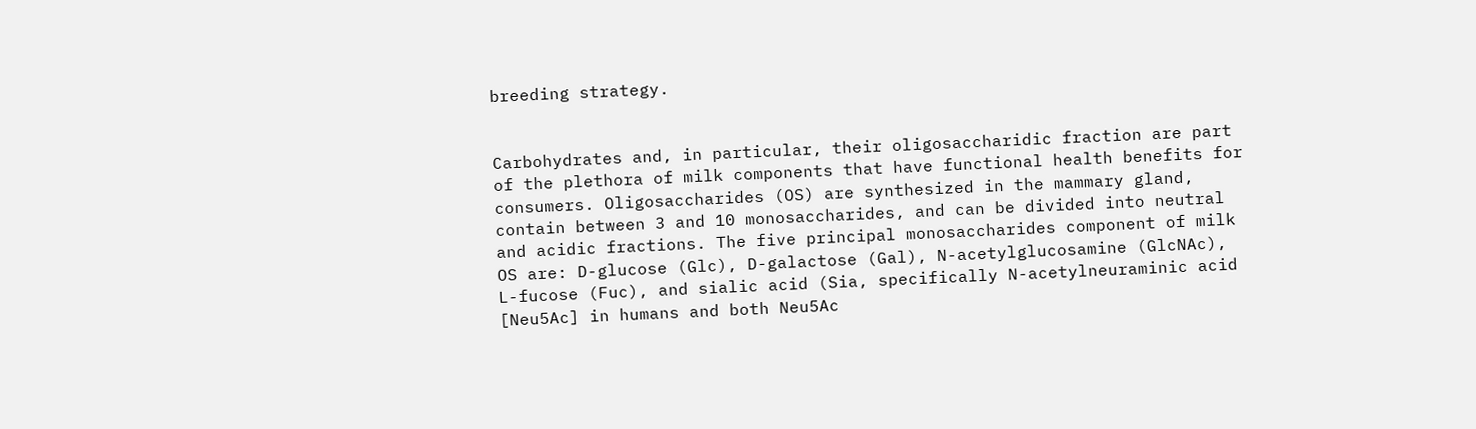breeding strategy.


Carbohydrates and, in particular, their oligosaccharidic fraction are part of the plethora of milk components that have functional health benefits for consumers. Oligosaccharides (OS) are synthesized in the mammary gland, contain between 3 and 10 monosaccharides, and can be divided into neutral and acidic fractions. The five principal monosaccharides component of milk OS are: D-glucose (Glc), D-galactose (Gal), N-acetylglucosamine (GlcNAc), L-fucose (Fuc), and sialic acid (Sia, specifically N-acetylneuraminic acid [Neu5Ac] in humans and both Neu5Ac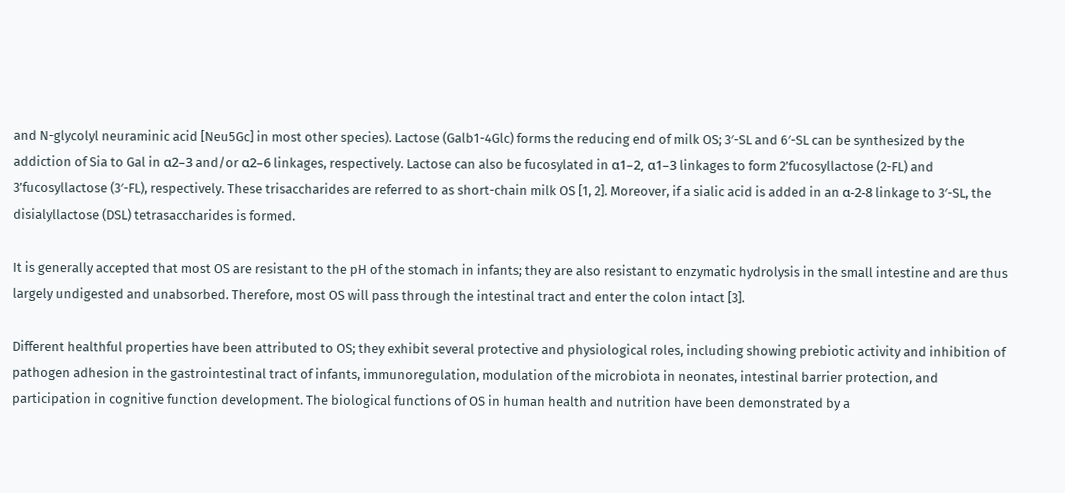and N-glycolyl neuraminic acid [Neu5Gc] in most other species). Lactose (Galb1-4Glc) forms the reducing end of milk OS; 3′-SL and 6′-SL can be synthesized by the addiction of Sia to Gal in α2–3 and/or α2–6 linkages, respectively. Lactose can also be fucosylated in α1–2, α1–3 linkages to form 2’fucosyllactose (2-FL) and 3’fucosyllactose (3′-FL), respectively. These trisaccharides are referred to as short-chain milk OS [1, 2]. Moreover, if a sialic acid is added in an α-2-8 linkage to 3′-SL, the disialyllactose (DSL) tetrasaccharides is formed.

It is generally accepted that most OS are resistant to the pH of the stomach in infants; they are also resistant to enzymatic hydrolysis in the small intestine and are thus largely undigested and unabsorbed. Therefore, most OS will pass through the intestinal tract and enter the colon intact [3].

Different healthful properties have been attributed to OS; they exhibit several protective and physiological roles, including showing prebiotic activity and inhibition of pathogen adhesion in the gastrointestinal tract of infants, immunoregulation, modulation of the microbiota in neonates, intestinal barrier protection, and participation in cognitive function development. The biological functions of OS in human health and nutrition have been demonstrated by a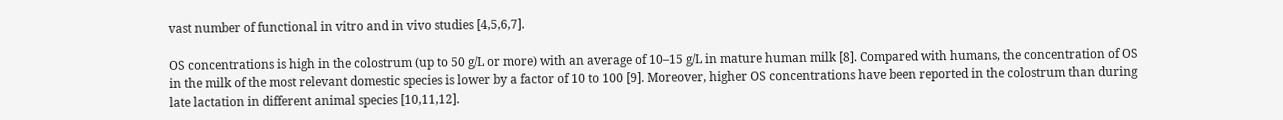vast number of functional in vitro and in vivo studies [4,5,6,7].

OS concentrations is high in the colostrum (up to 50 g/L or more) with an average of 10–15 g/L in mature human milk [8]. Compared with humans, the concentration of OS in the milk of the most relevant domestic species is lower by a factor of 10 to 100 [9]. Moreover, higher OS concentrations have been reported in the colostrum than during late lactation in different animal species [10,11,12].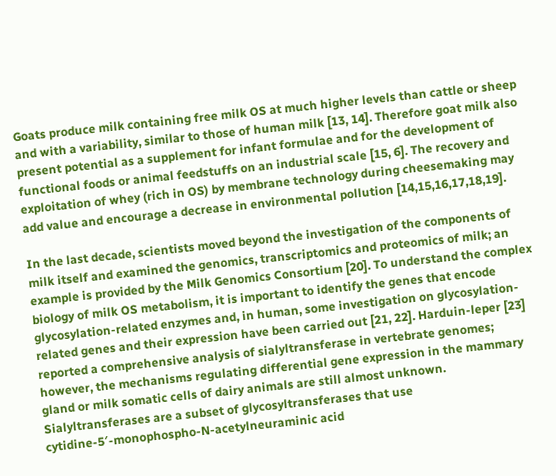Goats produce milk containing free milk OS at much higher levels than cattle or sheep and with a variability, similar to those of human milk [13, 14]. Therefore goat milk also present potential as a supplement for infant formulae and for the development of functional foods or animal feedstuffs on an industrial scale [15, 6]. The recovery and exploitation of whey (rich in OS) by membrane technology during cheesemaking may add value and encourage a decrease in environmental pollution [14,15,16,17,18,19].

In the last decade, scientists moved beyond the investigation of the components of milk itself and examined the genomics, transcriptomics and proteomics of milk; an example is provided by the Milk Genomics Consortium [20]. To understand the complex biology of milk OS metabolism, it is important to identify the genes that encode glycosylation-related enzymes and, in human, some investigation on glycosylation-related genes and their expression have been carried out [21, 22]. Harduin-leper [23] reported a comprehensive analysis of sialyltransferase in vertebrate genomes; however, the mechanisms regulating differential gene expression in the mammary gland or milk somatic cells of dairy animals are still almost unknown. Sialyltransferases are a subset of glycosyltransferases that use cytidine-5′-monophospho-N-acetylneuraminic acid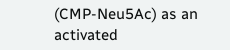(CMP-Neu5Ac) as an activated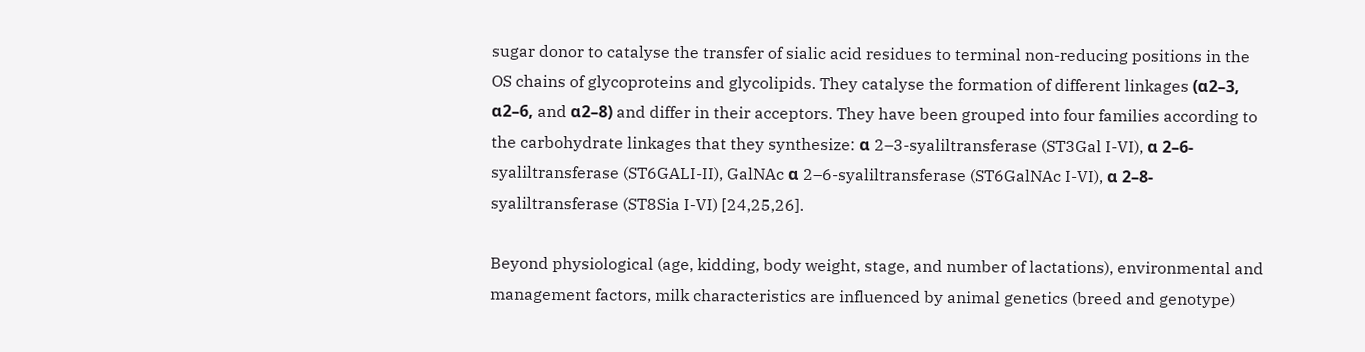sugar donor to catalyse the transfer of sialic acid residues to terminal non-reducing positions in the OS chains of glycoproteins and glycolipids. They catalyse the formation of different linkages (α2–3, α2–6, and α2–8) and differ in their acceptors. They have been grouped into four families according to the carbohydrate linkages that they synthesize: α 2–3-syaliltransferase (ST3Gal I-VI), α 2–6-syaliltransferase (ST6GALI-II), GalNAc α 2–6-syaliltransferase (ST6GalNAc I-VI), α 2–8- syaliltransferase (ST8Sia I-VI) [24,25,26].

Beyond physiological (age, kidding, body weight, stage, and number of lactations), environmental and management factors, milk characteristics are influenced by animal genetics (breed and genotype)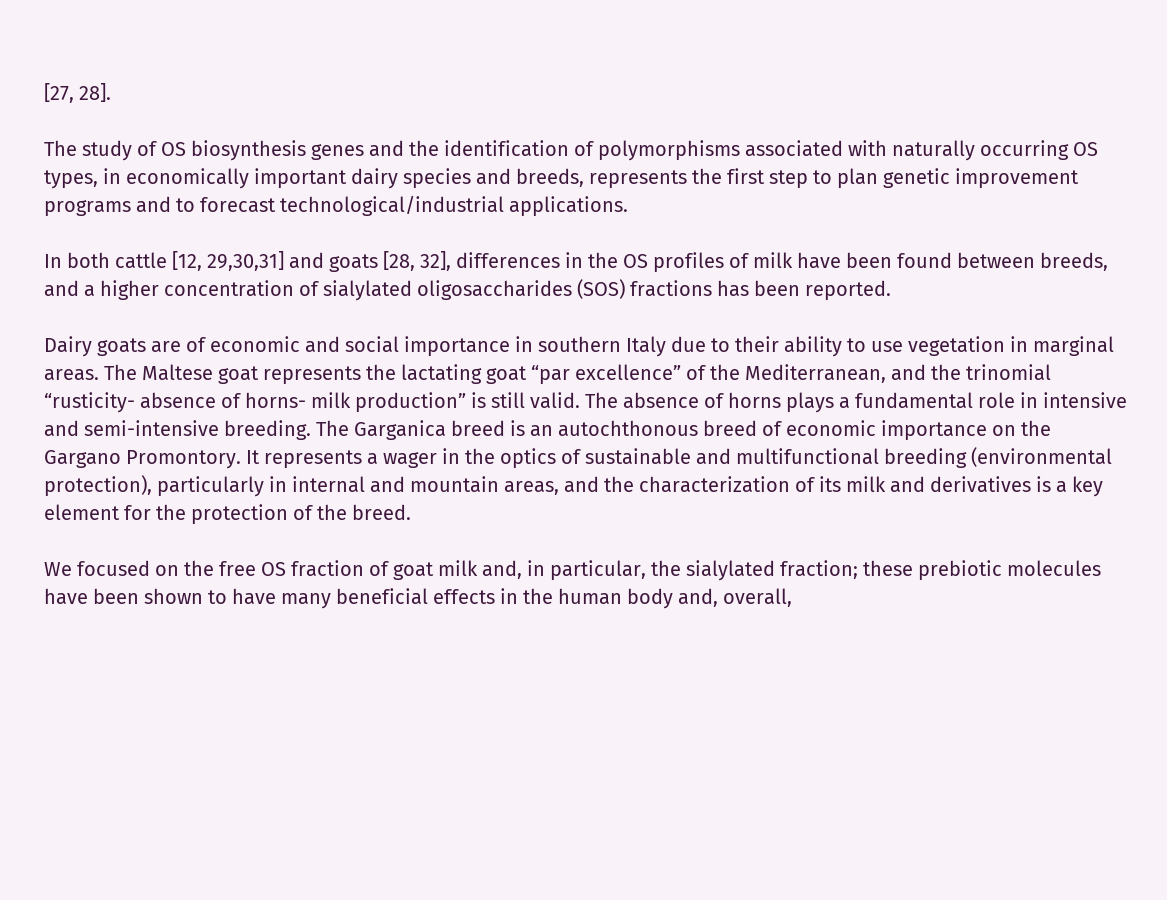[27, 28].

The study of OS biosynthesis genes and the identification of polymorphisms associated with naturally occurring OS types, in economically important dairy species and breeds, represents the first step to plan genetic improvement programs and to forecast technological/industrial applications.

In both cattle [12, 29,30,31] and goats [28, 32], differences in the OS profiles of milk have been found between breeds, and a higher concentration of sialylated oligosaccharides (SOS) fractions has been reported.

Dairy goats are of economic and social importance in southern Italy due to their ability to use vegetation in marginal areas. The Maltese goat represents the lactating goat “par excellence” of the Mediterranean, and the trinomial “rusticity- absence of horns- milk production” is still valid. The absence of horns plays a fundamental role in intensive and semi-intensive breeding. The Garganica breed is an autochthonous breed of economic importance on the Gargano Promontory. It represents a wager in the optics of sustainable and multifunctional breeding (environmental protection), particularly in internal and mountain areas, and the characterization of its milk and derivatives is a key element for the protection of the breed.

We focused on the free OS fraction of goat milk and, in particular, the sialylated fraction; these prebiotic molecules have been shown to have many beneficial effects in the human body and, overall,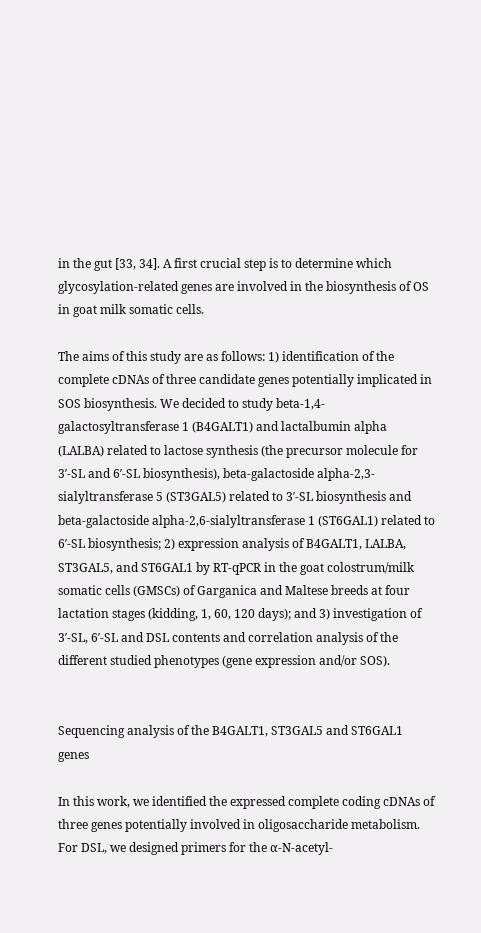in the gut [33, 34]. A first crucial step is to determine which glycosylation-related genes are involved in the biosynthesis of OS in goat milk somatic cells.

The aims of this study are as follows: 1) identification of the complete cDNAs of three candidate genes potentially implicated in SOS biosynthesis. We decided to study beta-1,4-galactosyltransferase 1 (B4GALT1) and lactalbumin alpha (LALBA) related to lactose synthesis (the precursor molecule for 3′-SL and 6′-SL biosynthesis), beta-galactoside alpha-2,3-sialyltransferase 5 (ST3GAL5) related to 3′-SL biosynthesis and beta-galactoside alpha-2,6-sialyltransferase 1 (ST6GAL1) related to 6′-SL biosynthesis; 2) expression analysis of B4GALT1, LALBA, ST3GAL5, and ST6GAL1 by RT-qPCR in the goat colostrum/milk somatic cells (GMSCs) of Garganica and Maltese breeds at four lactation stages (kidding, 1, 60, 120 days); and 3) investigation of 3′-SL, 6′-SL and DSL contents and correlation analysis of the different studied phenotypes (gene expression and/or SOS).


Sequencing analysis of the B4GALT1, ST3GAL5 and ST6GAL1 genes

In this work, we identified the expressed complete coding cDNAs of three genes potentially involved in oligosaccharide metabolism. For DSL, we designed primers for the α-N-acetyl-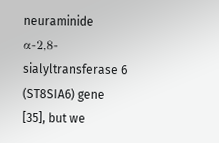neuraminide α-2,8-sialyltransferase 6 (ST8SIA6) gene [35], but we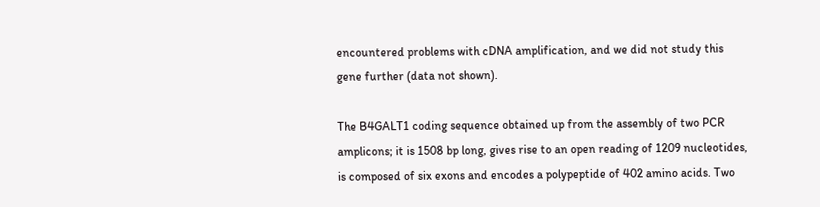encountered problems with cDNA amplification, and we did not study this gene further (data not shown).

The B4GALT1 coding sequence obtained up from the assembly of two PCR amplicons; it is 1508 bp long, gives rise to an open reading of 1209 nucleotides, is composed of six exons and encodes a polypeptide of 402 amino acids. Two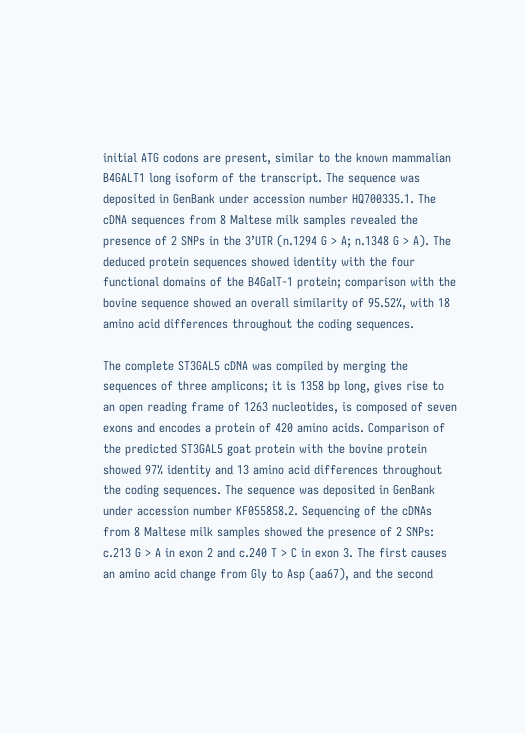initial ATG codons are present, similar to the known mammalian B4GALT1 long isoform of the transcript. The sequence was deposited in GenBank under accession number HQ700335.1. The cDNA sequences from 8 Maltese milk samples revealed the presence of 2 SNPs in the 3’UTR (n.1294 G > A; n.1348 G > A). The deduced protein sequences showed identity with the four functional domains of the B4GalT-1 protein; comparison with the bovine sequence showed an overall similarity of 95.52%, with 18 amino acid differences throughout the coding sequences.

The complete ST3GAL5 cDNA was compiled by merging the sequences of three amplicons; it is 1358 bp long, gives rise to an open reading frame of 1263 nucleotides, is composed of seven exons and encodes a protein of 420 amino acids. Comparison of the predicted ST3GAL5 goat protein with the bovine protein showed 97% identity and 13 amino acid differences throughout the coding sequences. The sequence was deposited in GenBank under accession number KF055858.2. Sequencing of the cDNAs from 8 Maltese milk samples showed the presence of 2 SNPs: c.213 G > A in exon 2 and c.240 T > C in exon 3. The first causes an amino acid change from Gly to Asp (aa67), and the second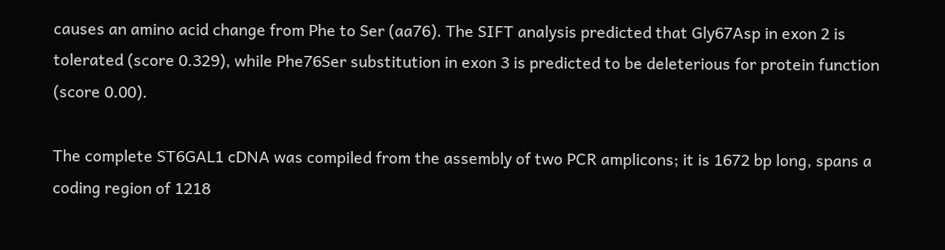causes an amino acid change from Phe to Ser (aa76). The SIFT analysis predicted that Gly67Asp in exon 2 is tolerated (score 0.329), while Phe76Ser substitution in exon 3 is predicted to be deleterious for protein function (score 0.00).

The complete ST6GAL1 cDNA was compiled from the assembly of two PCR amplicons; it is 1672 bp long, spans a coding region of 1218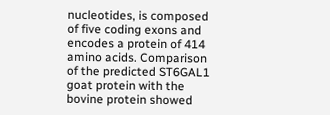nucleotides, is composed of five coding exons and encodes a protein of 414 amino acids. Comparison of the predicted ST6GAL1 goat protein with the bovine protein showed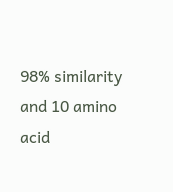98% similarity and 10 amino acid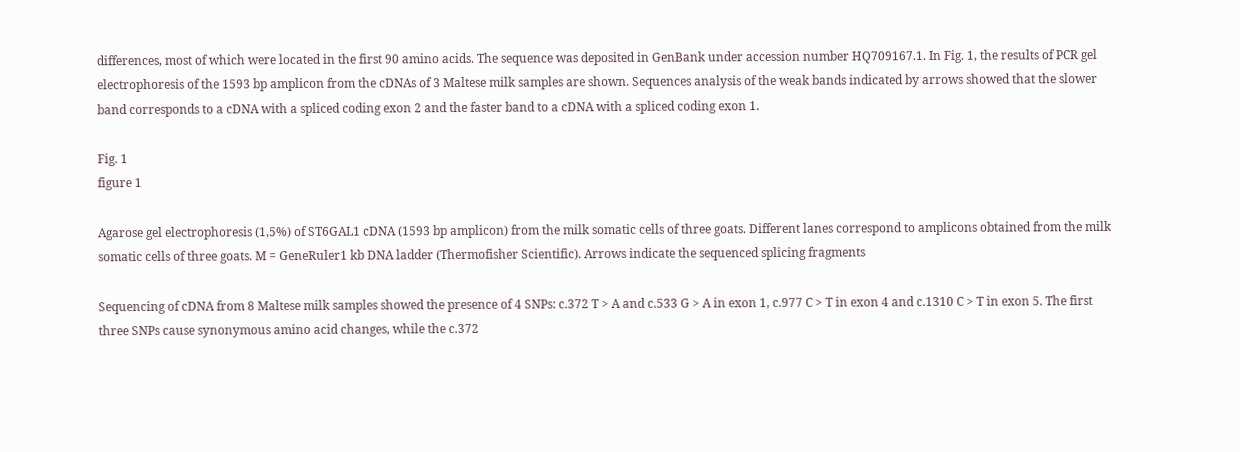differences, most of which were located in the first 90 amino acids. The sequence was deposited in GenBank under accession number HQ709167.1. In Fig. 1, the results of PCR gel electrophoresis of the 1593 bp amplicon from the cDNAs of 3 Maltese milk samples are shown. Sequences analysis of the weak bands indicated by arrows showed that the slower band corresponds to a cDNA with a spliced coding exon 2 and the faster band to a cDNA with a spliced coding exon 1.

Fig. 1
figure 1

Agarose gel electrophoresis (1,5%) of ST6GAL1 cDNA (1593 bp amplicon) from the milk somatic cells of three goats. Different lanes correspond to amplicons obtained from the milk somatic cells of three goats. M = GeneRuler1 kb DNA ladder (Thermofisher Scientific). Arrows indicate the sequenced splicing fragments

Sequencing of cDNA from 8 Maltese milk samples showed the presence of 4 SNPs: c.372 T > A and c.533 G > A in exon 1, c.977 C > T in exon 4 and c.1310 C > T in exon 5. The first three SNPs cause synonymous amino acid changes, while the c.372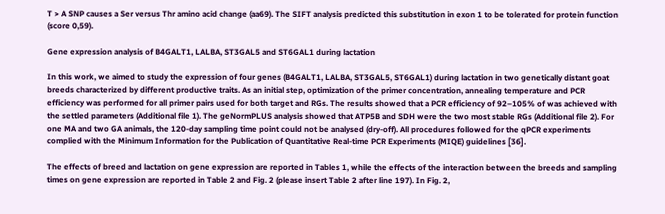T > A SNP causes a Ser versus Thr amino acid change (aa69). The SIFT analysis predicted this substitution in exon 1 to be tolerated for protein function (score 0,59).

Gene expression analysis of B4GALT1, LALBA, ST3GAL5 and ST6GAL1 during lactation

In this work, we aimed to study the expression of four genes (B4GALT1, LALBA, ST3GAL5, ST6GAL1) during lactation in two genetically distant goat breeds characterized by different productive traits. As an initial step, optimization of the primer concentration, annealing temperature and PCR efficiency was performed for all primer pairs used for both target and RGs. The results showed that a PCR efficiency of 92–105% of was achieved with the settled parameters (Additional file 1). The geNormPLUS analysis showed that ATP5B and SDH were the two most stable RGs (Additional file 2). For one MA and two GA animals, the 120-day sampling time point could not be analysed (dry-off). All procedures followed for the qPCR experiments complied with the Minimum Information for the Publication of Quantitative Real-time PCR Experiments (MIQE) guidelines [36].

The effects of breed and lactation on gene expression are reported in Tables 1, while the effects of the interaction between the breeds and sampling times on gene expression are reported in Table 2 and Fig. 2 (please insert Table 2 after line 197). In Fig. 2,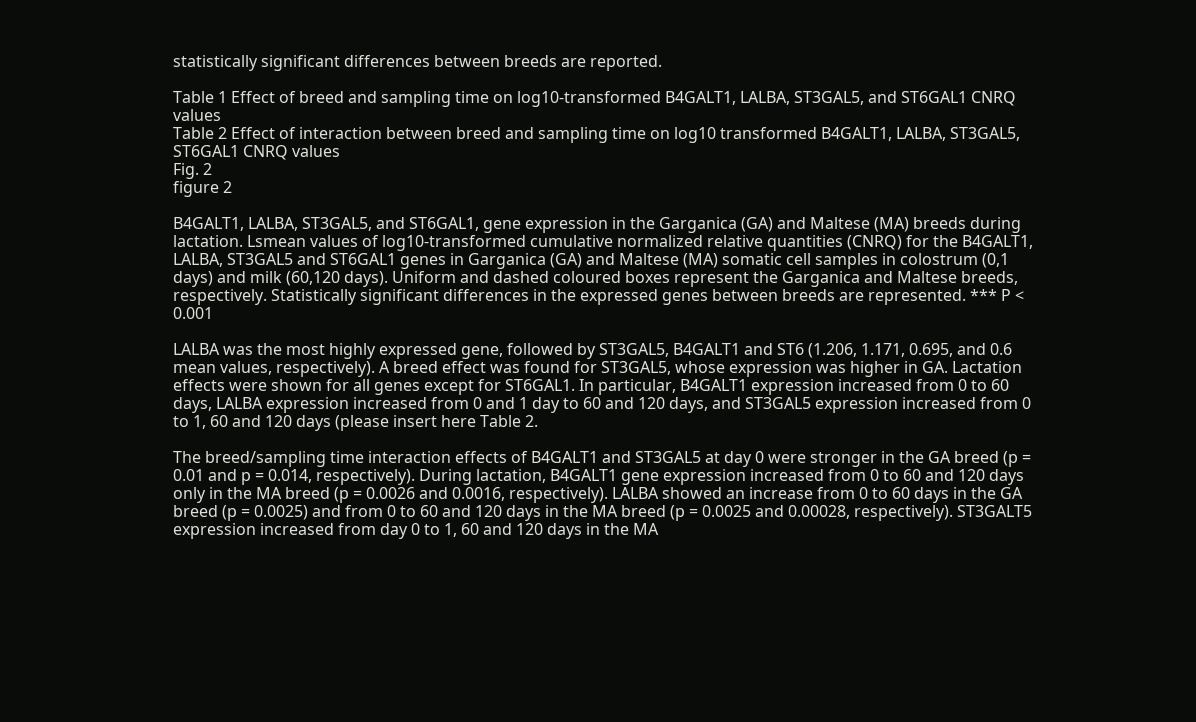statistically significant differences between breeds are reported.

Table 1 Effect of breed and sampling time on log10-transformed B4GALT1, LALBA, ST3GAL5, and ST6GAL1 CNRQ values
Table 2 Effect of interaction between breed and sampling time on log10 transformed B4GALT1, LALBA, ST3GAL5, ST6GAL1 CNRQ values
Fig. 2
figure 2

B4GALT1, LALBA, ST3GAL5, and ST6GAL1, gene expression in the Garganica (GA) and Maltese (MA) breeds during lactation. Lsmean values of log10-transformed cumulative normalized relative quantities (CNRQ) for the B4GALT1, LALBA, ST3GAL5 and ST6GAL1 genes in Garganica (GA) and Maltese (MA) somatic cell samples in colostrum (0,1 days) and milk (60,120 days). Uniform and dashed coloured boxes represent the Garganica and Maltese breeds, respectively. Statistically significant differences in the expressed genes between breeds are represented. *** P < 0.001

LALBA was the most highly expressed gene, followed by ST3GAL5, B4GALT1 and ST6 (1.206, 1.171, 0.695, and 0.6 mean values, respectively). A breed effect was found for ST3GAL5, whose expression was higher in GA. Lactation effects were shown for all genes except for ST6GAL1. In particular, B4GALT1 expression increased from 0 to 60 days, LALBA expression increased from 0 and 1 day to 60 and 120 days, and ST3GAL5 expression increased from 0 to 1, 60 and 120 days (please insert here Table 2.

The breed/sampling time interaction effects of B4GALT1 and ST3GAL5 at day 0 were stronger in the GA breed (p = 0.01 and p = 0.014, respectively). During lactation, B4GALT1 gene expression increased from 0 to 60 and 120 days only in the MA breed (p = 0.0026 and 0.0016, respectively). LALBA showed an increase from 0 to 60 days in the GA breed (p = 0.0025) and from 0 to 60 and 120 days in the MA breed (p = 0.0025 and 0.00028, respectively). ST3GALT5 expression increased from day 0 to 1, 60 and 120 days in the MA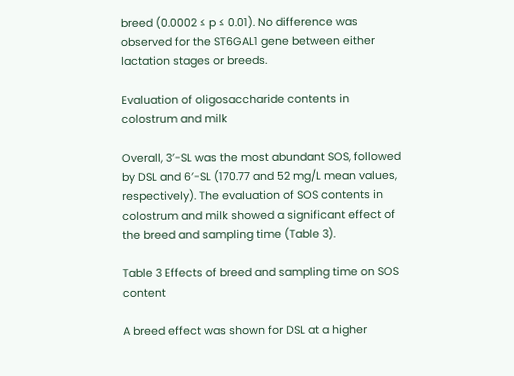breed (0.0002 ≤ p ≤ 0.01). No difference was observed for the ST6GAL1 gene between either lactation stages or breeds.

Evaluation of oligosaccharide contents in colostrum and milk

Overall, 3′-SL was the most abundant SOS, followed by DSL and 6′-SL (170.77 and 52 mg/L mean values, respectively). The evaluation of SOS contents in colostrum and milk showed a significant effect of the breed and sampling time (Table 3).

Table 3 Effects of breed and sampling time on SOS content

A breed effect was shown for DSL at a higher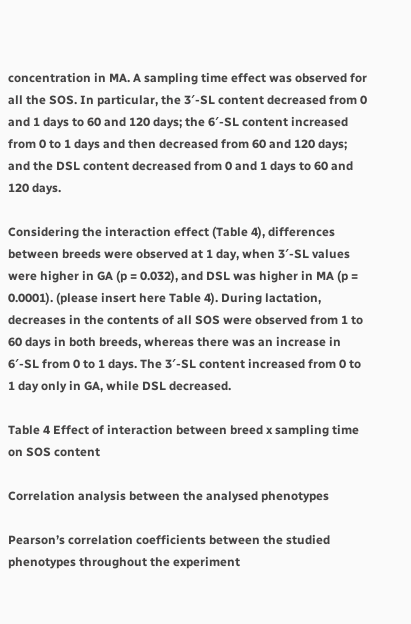concentration in MA. A sampling time effect was observed for all the SOS. In particular, the 3′-SL content decreased from 0 and 1 days to 60 and 120 days; the 6′-SL content increased from 0 to 1 days and then decreased from 60 and 120 days; and the DSL content decreased from 0 and 1 days to 60 and 120 days.

Considering the interaction effect (Table 4), differences between breeds were observed at 1 day, when 3′-SL values were higher in GA (p = 0.032), and DSL was higher in MA (p = 0.0001). (please insert here Table 4). During lactation, decreases in the contents of all SOS were observed from 1 to 60 days in both breeds, whereas there was an increase in 6′-SL from 0 to 1 days. The 3′-SL content increased from 0 to 1 day only in GA, while DSL decreased.

Table 4 Effect of interaction between breed x sampling time on SOS content

Correlation analysis between the analysed phenotypes

Pearson’s correlation coefficients between the studied phenotypes throughout the experiment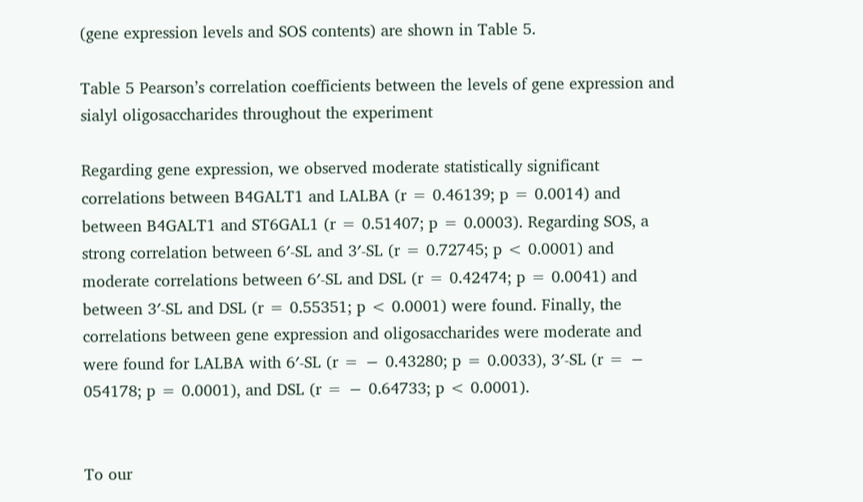(gene expression levels and SOS contents) are shown in Table 5.

Table 5 Pearson’s correlation coefficients between the levels of gene expression and sialyl oligosaccharides throughout the experiment

Regarding gene expression, we observed moderate statistically significant correlations between B4GALT1 and LALBA (r = 0.46139; p = 0.0014) and between B4GALT1 and ST6GAL1 (r = 0.51407; p = 0.0003). Regarding SOS, a strong correlation between 6′-SL and 3′-SL (r = 0.72745; p < 0.0001) and moderate correlations between 6′-SL and DSL (r = 0.42474; p = 0.0041) and between 3′-SL and DSL (r = 0.55351; p < 0.0001) were found. Finally, the correlations between gene expression and oligosaccharides were moderate and were found for LALBA with 6′-SL (r = − 0.43280; p = 0.0033), 3′-SL (r = − 054178; p = 0.0001), and DSL (r = − 0.64733; p < 0.0001).


To our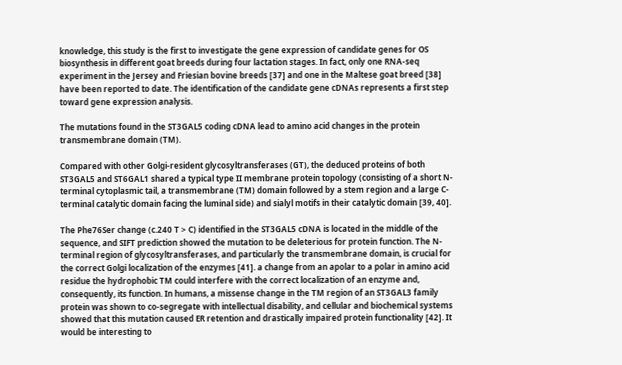knowledge, this study is the first to investigate the gene expression of candidate genes for OS biosynthesis in different goat breeds during four lactation stages. In fact, only one RNA-seq experiment in the Jersey and Friesian bovine breeds [37] and one in the Maltese goat breed [38] have been reported to date. The identification of the candidate gene cDNAs represents a first step toward gene expression analysis.

The mutations found in the ST3GAL5 coding cDNA lead to amino acid changes in the protein transmembrane domain (TM).

Compared with other Golgi-resident glycosyltransferases (GT), the deduced proteins of both ST3GAL5 and ST6GAL1 shared a typical type II membrane protein topology (consisting of a short N-terminal cytoplasmic tail, a transmembrane (TM) domain followed by a stem region and a large C-terminal catalytic domain facing the luminal side) and sialyl motifs in their catalytic domain [39, 40].

The Phe76Ser change (c.240 T > C) identified in the ST3GAL5 cDNA is located in the middle of the sequence, and SIFT prediction showed the mutation to be deleterious for protein function. The N-terminal region of glycosyltransferases, and particularly the transmembrane domain, is crucial for the correct Golgi localization of the enzymes [41]. a change from an apolar to a polar in amino acid residue the hydrophobic TM could interfere with the correct localization of an enzyme and, consequently, its function. In humans, a missense change in the TM region of an ST3GAL3 family protein was shown to co-segregate with intellectual disability, and cellular and biochemical systems showed that this mutation caused ER retention and drastically impaired protein functionality [42]. It would be interesting to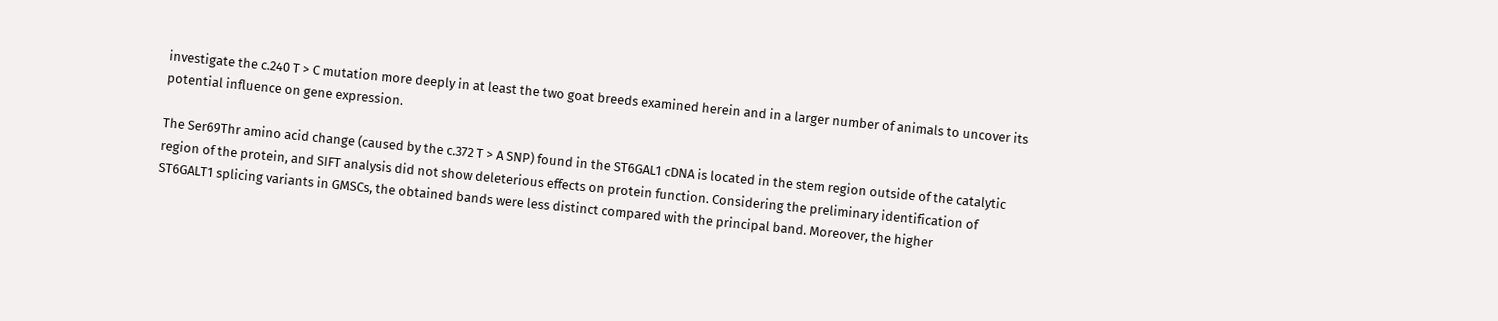investigate the c.240 T > C mutation more deeply in at least the two goat breeds examined herein and in a larger number of animals to uncover its potential influence on gene expression.

The Ser69Thr amino acid change (caused by the c.372 T > A SNP) found in the ST6GAL1 cDNA is located in the stem region outside of the catalytic region of the protein, and SIFT analysis did not show deleterious effects on protein function. Considering the preliminary identification of ST6GALT1 splicing variants in GMSCs, the obtained bands were less distinct compared with the principal band. Moreover, the higher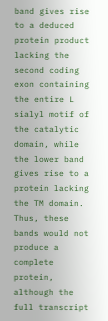band gives rise to a deduced protein product lacking the second coding exon containing the entire L sialyl motif of the catalytic domain, while the lower band gives rise to a protein lacking the TM domain. Thus, these bands would not produce a complete protein, although the full transcript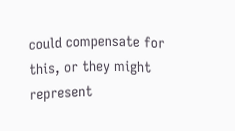could compensate for this, or they might represent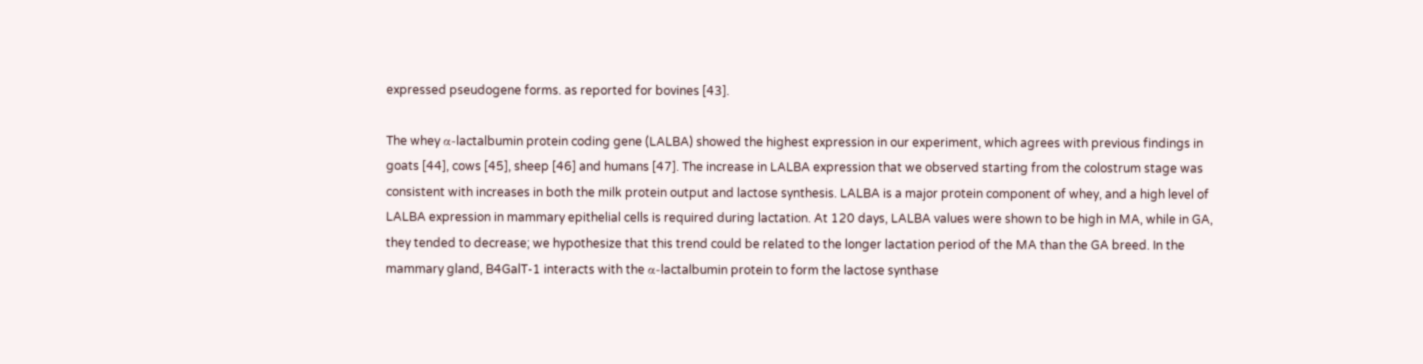expressed pseudogene forms. as reported for bovines [43].

The whey α-lactalbumin protein coding gene (LALBA) showed the highest expression in our experiment, which agrees with previous findings in goats [44], cows [45], sheep [46] and humans [47]. The increase in LALBA expression that we observed starting from the colostrum stage was consistent with increases in both the milk protein output and lactose synthesis. LALBA is a major protein component of whey, and a high level of LALBA expression in mammary epithelial cells is required during lactation. At 120 days, LALBA values were shown to be high in MA, while in GA, they tended to decrease; we hypothesize that this trend could be related to the longer lactation period of the MA than the GA breed. In the mammary gland, B4GalT-1 interacts with the α-lactalbumin protein to form the lactose synthase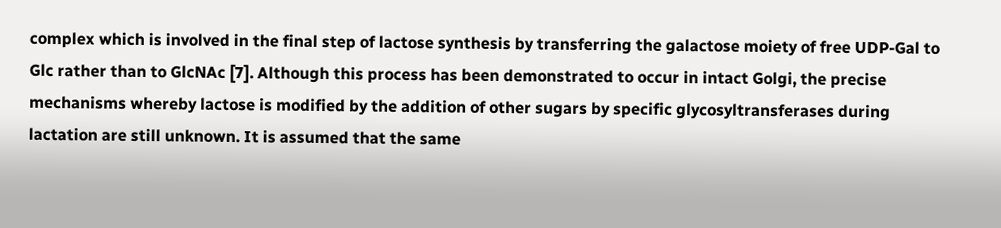complex which is involved in the final step of lactose synthesis by transferring the galactose moiety of free UDP-Gal to Glc rather than to GlcNAc [7]. Although this process has been demonstrated to occur in intact Golgi, the precise mechanisms whereby lactose is modified by the addition of other sugars by specific glycosyltransferases during lactation are still unknown. It is assumed that the same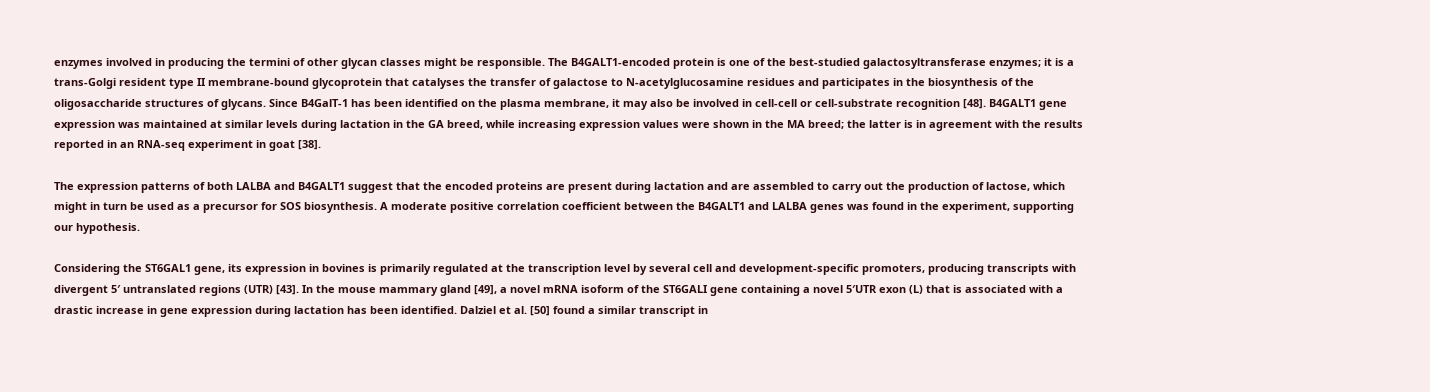enzymes involved in producing the termini of other glycan classes might be responsible. The B4GALT1-encoded protein is one of the best-studied galactosyltransferase enzymes; it is a trans-Golgi resident type II membrane-bound glycoprotein that catalyses the transfer of galactose to N-acetylglucosamine residues and participates in the biosynthesis of the oligosaccharide structures of glycans. Since B4GalT-1 has been identified on the plasma membrane, it may also be involved in cell-cell or cell-substrate recognition [48]. B4GALT1 gene expression was maintained at similar levels during lactation in the GA breed, while increasing expression values were shown in the MA breed; the latter is in agreement with the results reported in an RNA-seq experiment in goat [38].

The expression patterns of both LALBA and B4GALT1 suggest that the encoded proteins are present during lactation and are assembled to carry out the production of lactose, which might in turn be used as a precursor for SOS biosynthesis. A moderate positive correlation coefficient between the B4GALT1 and LALBA genes was found in the experiment, supporting our hypothesis.

Considering the ST6GAL1 gene, its expression in bovines is primarily regulated at the transcription level by several cell and development-specific promoters, producing transcripts with divergent 5′ untranslated regions (UTR) [43]. In the mouse mammary gland [49], a novel mRNA isoform of the ST6GALI gene containing a novel 5′UTR exon (L) that is associated with a drastic increase in gene expression during lactation has been identified. Dalziel et al. [50] found a similar transcript in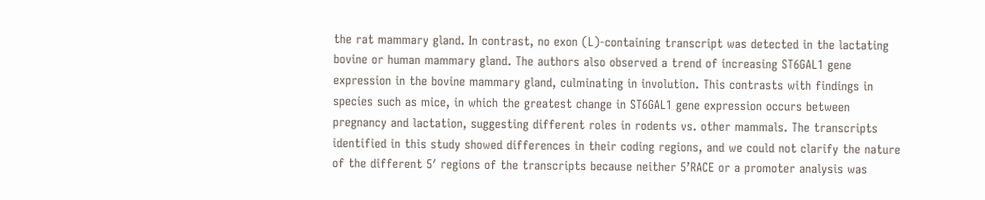the rat mammary gland. In contrast, no exon (L)-containing transcript was detected in the lactating bovine or human mammary gland. The authors also observed a trend of increasing ST6GAL1 gene expression in the bovine mammary gland, culminating in involution. This contrasts with findings in species such as mice, in which the greatest change in ST6GAL1 gene expression occurs between pregnancy and lactation, suggesting different roles in rodents vs. other mammals. The transcripts identified in this study showed differences in their coding regions, and we could not clarify the nature of the different 5′ regions of the transcripts because neither 5’RACE or a promoter analysis was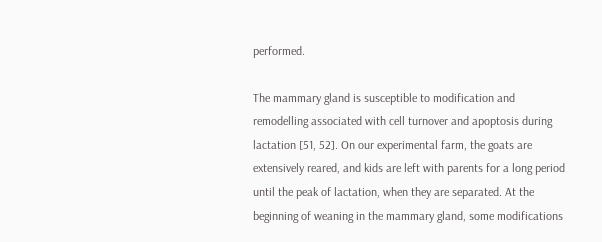performed.

The mammary gland is susceptible to modification and remodelling associated with cell turnover and apoptosis during lactation [51, 52]. On our experimental farm, the goats are extensively reared, and kids are left with parents for a long period until the peak of lactation, when they are separated. At the beginning of weaning in the mammary gland, some modifications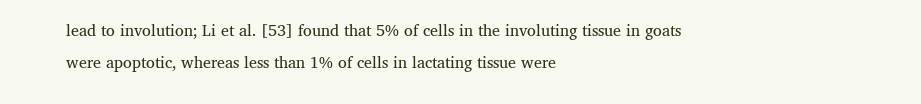lead to involution; Li et al. [53] found that 5% of cells in the involuting tissue in goats were apoptotic, whereas less than 1% of cells in lactating tissue were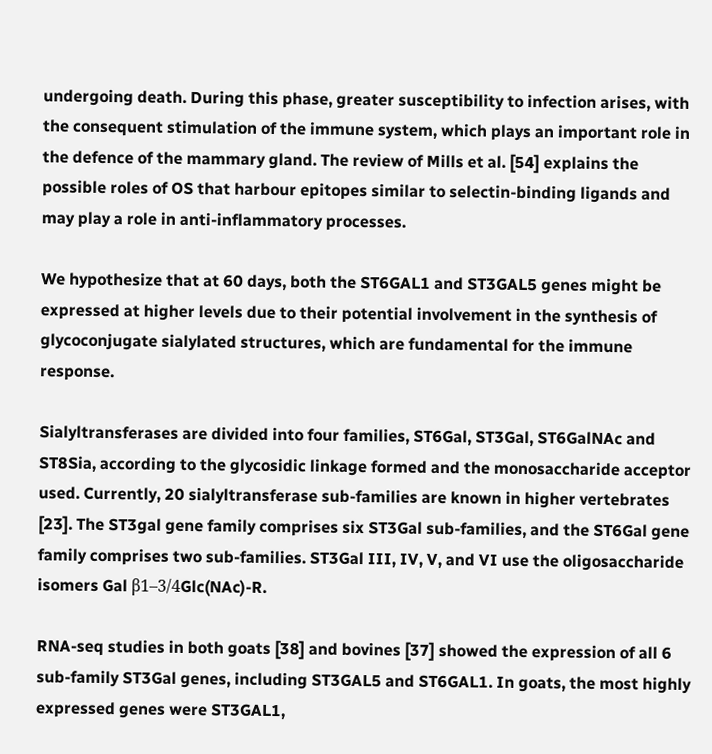undergoing death. During this phase, greater susceptibility to infection arises, with the consequent stimulation of the immune system, which plays an important role in the defence of the mammary gland. The review of Mills et al. [54] explains the possible roles of OS that harbour epitopes similar to selectin-binding ligands and may play a role in anti-inflammatory processes.

We hypothesize that at 60 days, both the ST6GAL1 and ST3GAL5 genes might be expressed at higher levels due to their potential involvement in the synthesis of glycoconjugate sialylated structures, which are fundamental for the immune response.

Sialyltransferases are divided into four families, ST6Gal, ST3Gal, ST6GalNAc and ST8Sia, according to the glycosidic linkage formed and the monosaccharide acceptor used. Currently, 20 sialyltransferase sub-families are known in higher vertebrates [23]. The ST3gal gene family comprises six ST3Gal sub-families, and the ST6Gal gene family comprises two sub-families. ST3Gal III, IV, V, and VI use the oligosaccharide isomers Gal β1–3/4Glc(NAc)-R.

RNA-seq studies in both goats [38] and bovines [37] showed the expression of all 6 sub-family ST3Gal genes, including ST3GAL5 and ST6GAL1. In goats, the most highly expressed genes were ST3GAL1,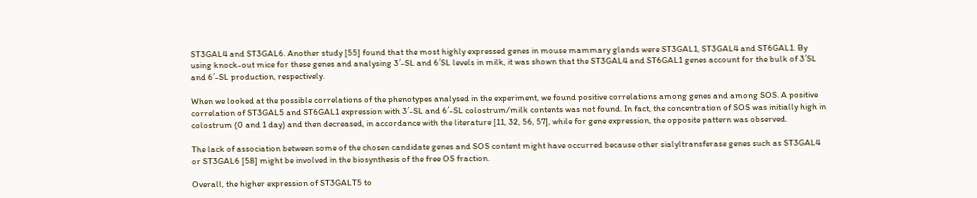ST3GAL4 and ST3GAL6. Another study [55] found that the most highly expressed genes in mouse mammary glands were ST3GAL1, ST3GAL4 and ST6GAL1. By using knock-out mice for these genes and analysing 3′-SL and 6′SL levels in milk, it was shown that the ST3GAL4 and ST6GAL1 genes account for the bulk of 3′SL and 6′-SL production, respectively.

When we looked at the possible correlations of the phenotypes analysed in the experiment, we found positive correlations among genes and among SOS. A positive correlation of ST3GAL5 and ST6GAL1 expression with 3′-SL and 6′-SL colostrum/milk contents was not found. In fact, the concentration of SOS was initially high in colostrum (0 and 1 day) and then decreased, in accordance with the literature [11, 32, 56, 57], while for gene expression, the opposite pattern was observed.

The lack of association between some of the chosen candidate genes and SOS content might have occurred because other sialyltransferase genes such as ST3GAL4 or ST3GAL6 [58] might be involved in the biosynthesis of the free OS fraction.

Overall, the higher expression of ST3GALT5 to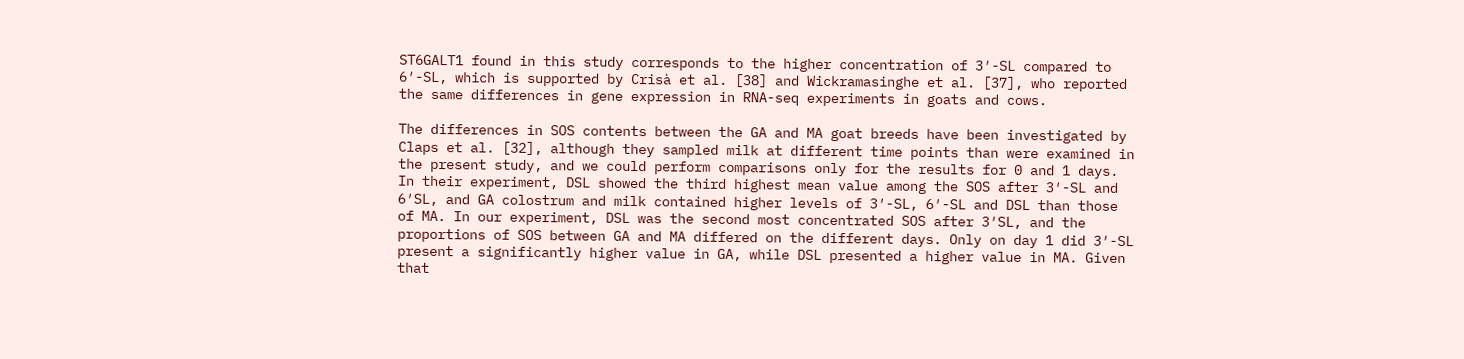ST6GALT1 found in this study corresponds to the higher concentration of 3′-SL compared to 6′-SL, which is supported by Crisà et al. [38] and Wickramasinghe et al. [37], who reported the same differences in gene expression in RNA-seq experiments in goats and cows.

The differences in SOS contents between the GA and MA goat breeds have been investigated by Claps et al. [32], although they sampled milk at different time points than were examined in the present study, and we could perform comparisons only for the results for 0 and 1 days. In their experiment, DSL showed the third highest mean value among the SOS after 3′-SL and 6′SL, and GA colostrum and milk contained higher levels of 3′-SL, 6′-SL and DSL than those of MA. In our experiment, DSL was the second most concentrated SOS after 3′SL, and the proportions of SOS between GA and MA differed on the different days. Only on day 1 did 3′-SL present a significantly higher value in GA, while DSL presented a higher value in MA. Given that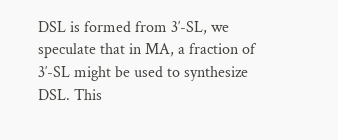DSL is formed from 3′-SL, we speculate that in MA, a fraction of 3′-SL might be used to synthesize DSL. This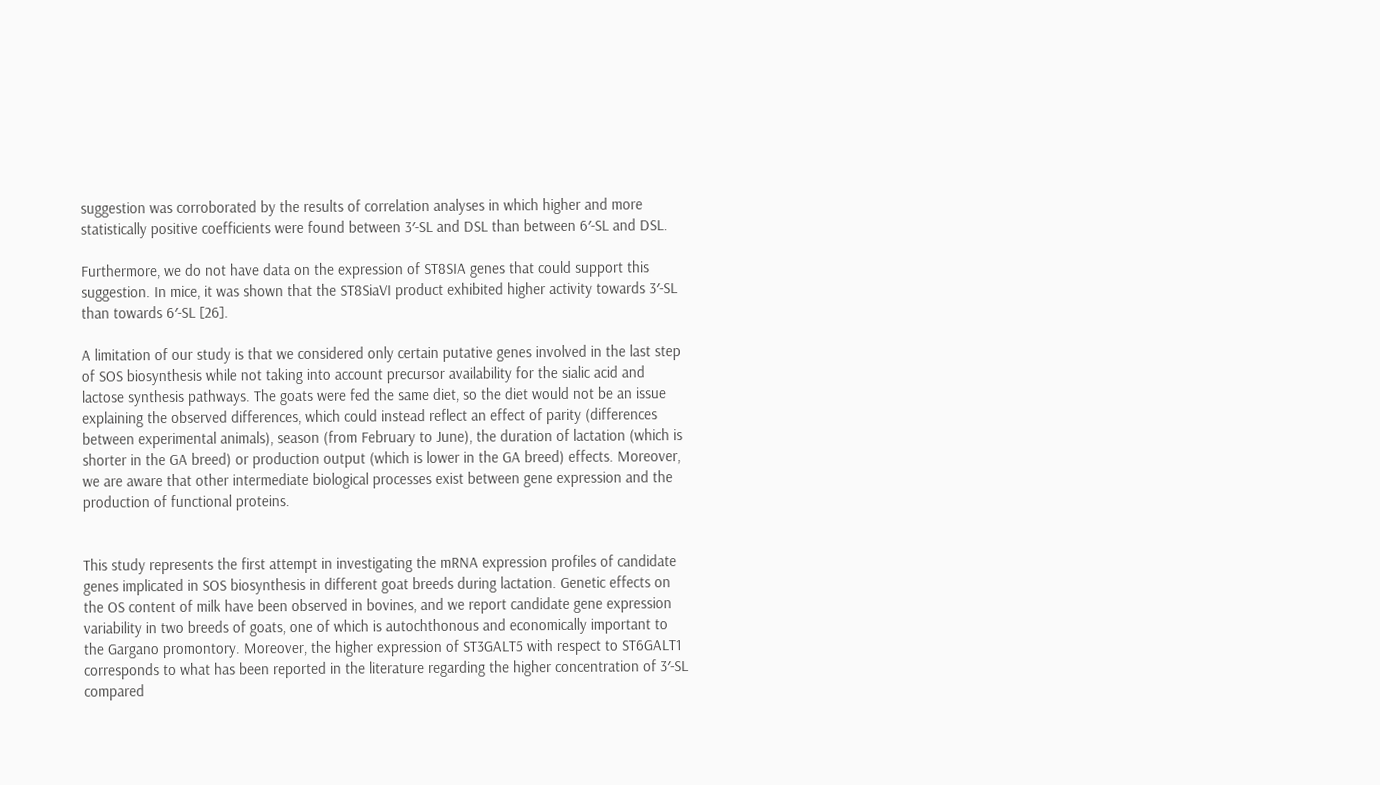suggestion was corroborated by the results of correlation analyses in which higher and more statistically positive coefficients were found between 3′-SL and DSL than between 6′-SL and DSL.

Furthermore, we do not have data on the expression of ST8SIA genes that could support this suggestion. In mice, it was shown that the ST8SiaVI product exhibited higher activity towards 3′-SL than towards 6′-SL [26].

A limitation of our study is that we considered only certain putative genes involved in the last step of SOS biosynthesis while not taking into account precursor availability for the sialic acid and lactose synthesis pathways. The goats were fed the same diet, so the diet would not be an issue explaining the observed differences, which could instead reflect an effect of parity (differences between experimental animals), season (from February to June), the duration of lactation (which is shorter in the GA breed) or production output (which is lower in the GA breed) effects. Moreover, we are aware that other intermediate biological processes exist between gene expression and the production of functional proteins.


This study represents the first attempt in investigating the mRNA expression profiles of candidate genes implicated in SOS biosynthesis in different goat breeds during lactation. Genetic effects on the OS content of milk have been observed in bovines, and we report candidate gene expression variability in two breeds of goats, one of which is autochthonous and economically important to the Gargano promontory. Moreover, the higher expression of ST3GALT5 with respect to ST6GALT1 corresponds to what has been reported in the literature regarding the higher concentration of 3′-SL compared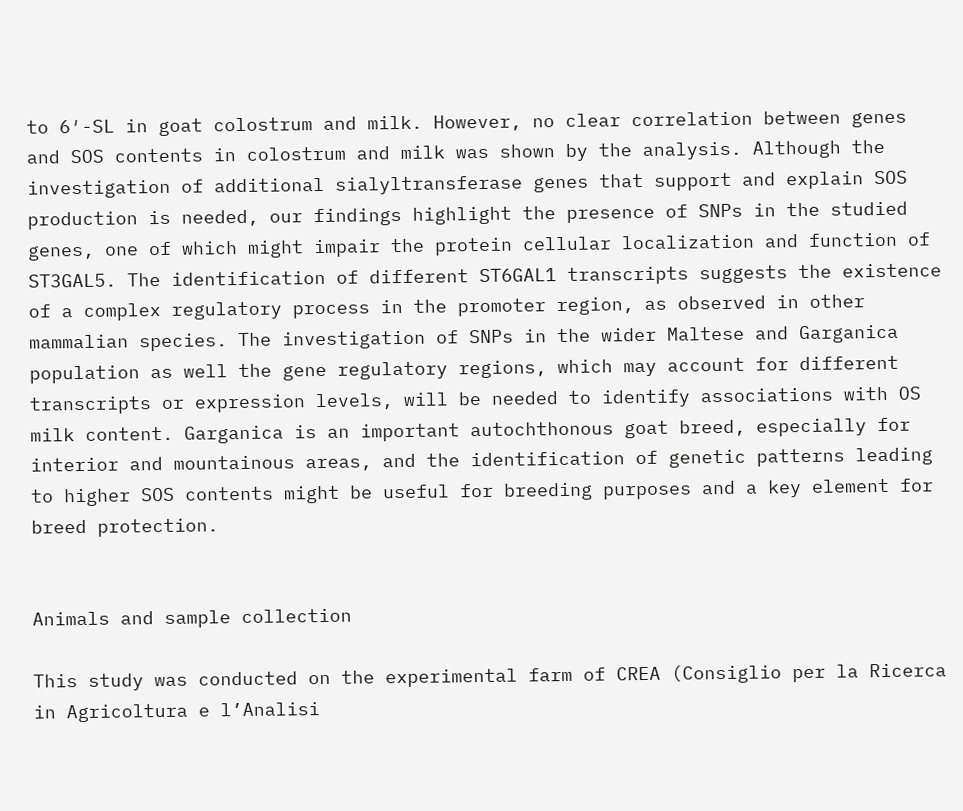to 6′-SL in goat colostrum and milk. However, no clear correlation between genes and SOS contents in colostrum and milk was shown by the analysis. Although the investigation of additional sialyltransferase genes that support and explain SOS production is needed, our findings highlight the presence of SNPs in the studied genes, one of which might impair the protein cellular localization and function of ST3GAL5. The identification of different ST6GAL1 transcripts suggests the existence of a complex regulatory process in the promoter region, as observed in other mammalian species. The investigation of SNPs in the wider Maltese and Garganica population as well the gene regulatory regions, which may account for different transcripts or expression levels, will be needed to identify associations with OS milk content. Garganica is an important autochthonous goat breed, especially for interior and mountainous areas, and the identification of genetic patterns leading to higher SOS contents might be useful for breeding purposes and a key element for breed protection.


Animals and sample collection

This study was conducted on the experimental farm of CREA (Consiglio per la Ricerca in Agricoltura e l’Analisi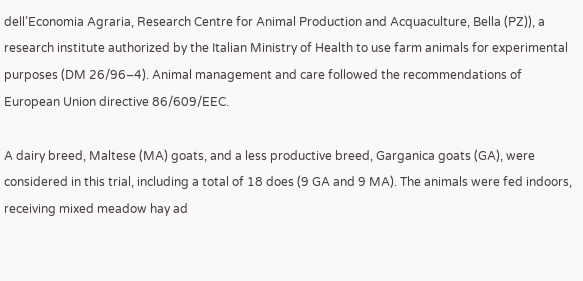dell’Economia Agraria, Research Centre for Animal Production and Acquaculture, Bella (PZ)), a research institute authorized by the Italian Ministry of Health to use farm animals for experimental purposes (DM 26/96–4). Animal management and care followed the recommendations of European Union directive 86/609/EEC.

A dairy breed, Maltese (MA) goats, and a less productive breed, Garganica goats (GA), were considered in this trial, including a total of 18 does (9 GA and 9 MA). The animals were fed indoors, receiving mixed meadow hay ad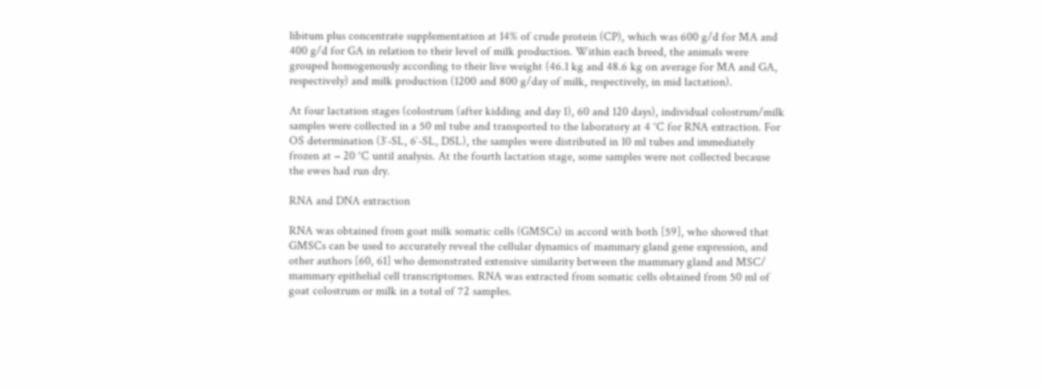libitum plus concentrate supplementation at 14% of crude protein (CP), which was 600 g/d for MA and 400 g/d for GA in relation to their level of milk production. Within each breed, the animals were grouped homogenously according to their live weight (46.1 kg and 48.6 kg on average for MA and GA, respectively) and milk production (1200 and 800 g/day of milk, respectively, in mid lactation).

At four lactation stages (colostrum (after kidding and day 1), 60 and 120 days), individual colostrum/milk samples were collected in a 50 ml tube and transported to the laboratory at 4 °C for RNA extraction. For OS determination (3′-SL, 6′-SL, DSL), the samples were distributed in 10 ml tubes and immediately frozen at − 20 °C until analysis. At the fourth lactation stage, some samples were not collected because the ewes had run dry.

RNA and DNA extraction

RNA was obtained from goat milk somatic cells (GMSCs) in accord with both [59], who showed that GMSCs can be used to accurately reveal the cellular dynamics of mammary gland gene expression, and other authors [60, 61] who demonstrated extensive similarity between the mammary gland and MSC/ mammary epithelial cell transcriptomes. RNA was extracted from somatic cells obtained from 50 ml of goat colostrum or milk in a total of 72 samples.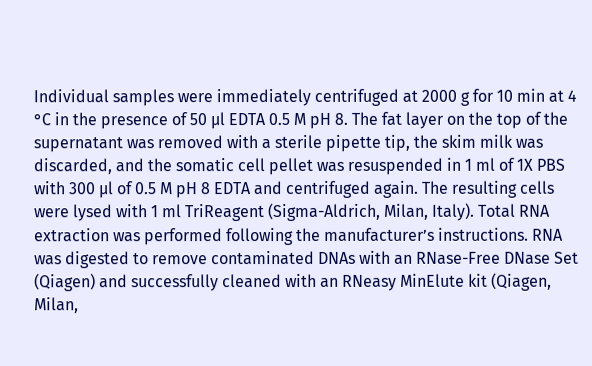Individual samples were immediately centrifuged at 2000 g for 10 min at 4 °C in the presence of 50 μl EDTA 0.5 M pH 8. The fat layer on the top of the supernatant was removed with a sterile pipette tip, the skim milk was discarded, and the somatic cell pellet was resuspended in 1 ml of 1X PBS with 300 μl of 0.5 M pH 8 EDTA and centrifuged again. The resulting cells were lysed with 1 ml TriReagent (Sigma-Aldrich, Milan, Italy). Total RNA extraction was performed following the manufacturer’s instructions. RNA was digested to remove contaminated DNAs with an RNase-Free DNase Set (Qiagen) and successfully cleaned with an RNeasy MinElute kit (Qiagen, Milan,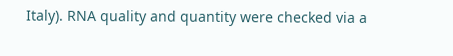Italy). RNA quality and quantity were checked via a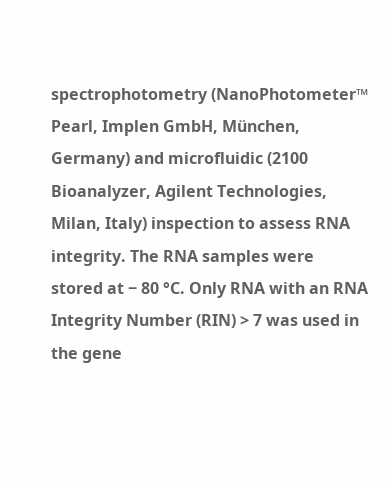spectrophotometry (NanoPhotometer™ Pearl, Implen GmbH, München, Germany) and microfluidic (2100 Bioanalyzer, Agilent Technologies, Milan, Italy) inspection to assess RNA integrity. The RNA samples were stored at − 80 °C. Only RNA with an RNA Integrity Number (RIN) > 7 was used in the gene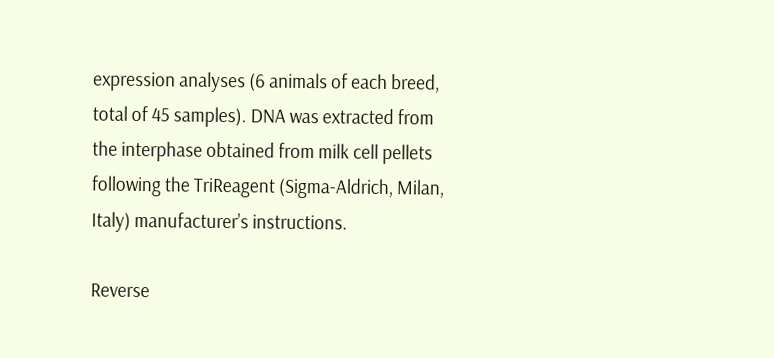expression analyses (6 animals of each breed, total of 45 samples). DNA was extracted from the interphase obtained from milk cell pellets following the TriReagent (Sigma-Aldrich, Milan, Italy) manufacturer’s instructions.

Reverse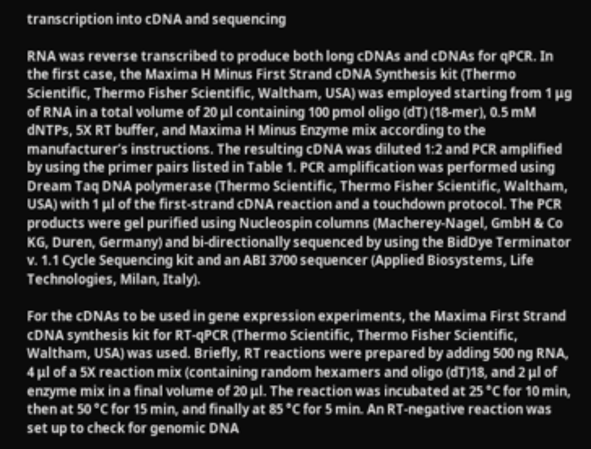transcription into cDNA and sequencing

RNA was reverse transcribed to produce both long cDNAs and cDNAs for qPCR. In the first case, the Maxima H Minus First Strand cDNA Synthesis kit (Thermo Scientific, Thermo Fisher Scientific, Waltham, USA) was employed starting from 1 μg of RNA in a total volume of 20 μl containing 100 pmol oligo (dT) (18-mer), 0.5 mM dNTPs, 5X RT buffer, and Maxima H Minus Enzyme mix according to the manufacturer’s instructions. The resulting cDNA was diluted 1:2 and PCR amplified by using the primer pairs listed in Table 1. PCR amplification was performed using Dream Taq DNA polymerase (Thermo Scientific, Thermo Fisher Scientific, Waltham, USA) with 1 μl of the first-strand cDNA reaction and a touchdown protocol. The PCR products were gel purified using Nucleospin columns (Macherey-Nagel, GmbH & Co KG, Duren, Germany) and bi-directionally sequenced by using the BidDye Terminator v. 1.1 Cycle Sequencing kit and an ABI 3700 sequencer (Applied Biosystems, Life Technologies, Milan, Italy).

For the cDNAs to be used in gene expression experiments, the Maxima First Strand cDNA synthesis kit for RT-qPCR (Thermo Scientific, Thermo Fisher Scientific, Waltham, USA) was used. Briefly, RT reactions were prepared by adding 500 ng RNA, 4 μl of a 5X reaction mix (containing random hexamers and oligo (dT)18, and 2 μl of enzyme mix in a final volume of 20 μl. The reaction was incubated at 25 °C for 10 min, then at 50 °C for 15 min, and finally at 85 °C for 5 min. An RT-negative reaction was set up to check for genomic DNA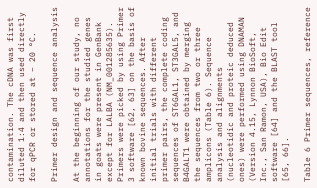contamination. The cDNA was first diluted 1:4 and then used directly for qPCR or stored at − 20 °C.

Primer design and sequence analysis

At the beginning of our study, no annotations for the studied genes in goats were present in GenBank except for LALBA (NM_001285635). Primers were picked by using Primer 3 software [62, 63] on the basis of known bovine sequences. After initial trials with different primer pairs, the complete coding sequences of ST6GAL1, ST3GAL5, and B4GALT1 were obtained by merging the sequences from two or three amplicons (Table 6). Sequence analysis and alignments (nucleotidic and proteic deduced ones) were performed using DNAMAN (Version 4.15, Lynnon BioSoft, Inc., San Ramon, USA), Bio Edit software [64] and the BLAST tool [65, 66].

Table 6 Primer sequences, reference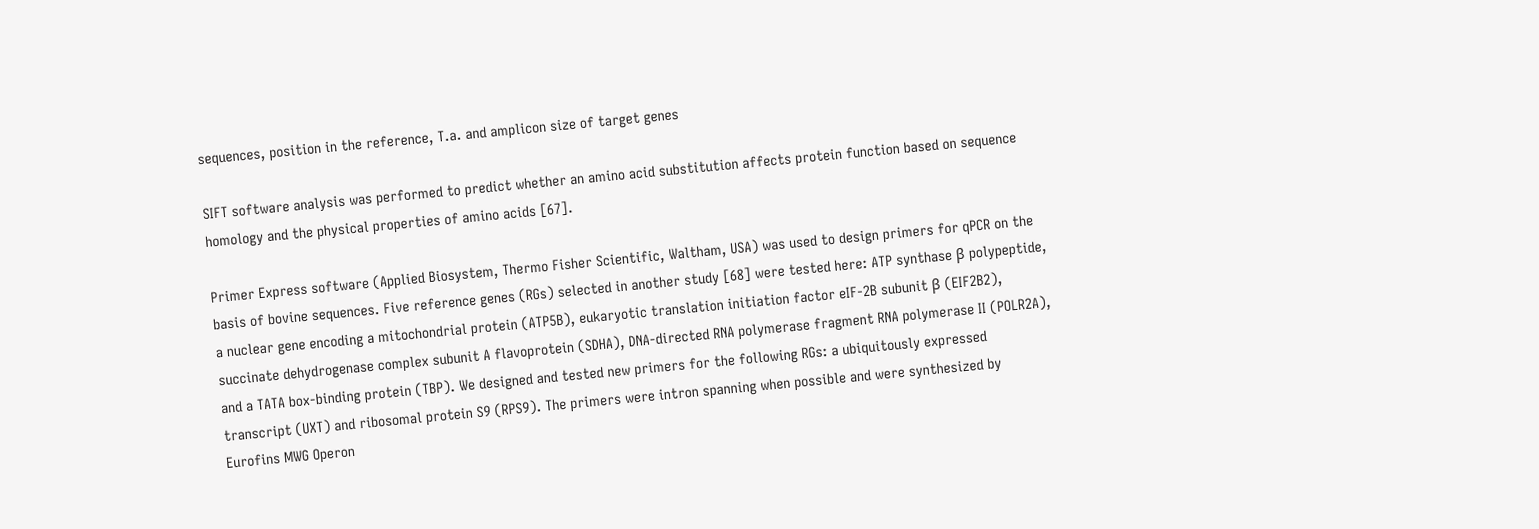sequences, position in the reference, T.a. and amplicon size of target genes

SIFT software analysis was performed to predict whether an amino acid substitution affects protein function based on sequence homology and the physical properties of amino acids [67].

Primer Express software (Applied Biosystem, Thermo Fisher Scientific, Waltham, USA) was used to design primers for qPCR on the basis of bovine sequences. Five reference genes (RGs) selected in another study [68] were tested here: ATP synthase β polypeptide, a nuclear gene encoding a mitochondrial protein (ATP5B), eukaryotic translation initiation factor eIF-2B subunit β (EIF2B2), succinate dehydrogenase complex subunit A flavoprotein (SDHA), DNA-directed RNA polymerase fragment RNA polymerase II (POLR2A), and a TATA box-binding protein (TBP). We designed and tested new primers for the following RGs: a ubiquitously expressed transcript (UXT) and ribosomal protein S9 (RPS9). The primers were intron spanning when possible and were synthesized by Eurofins MWG Operon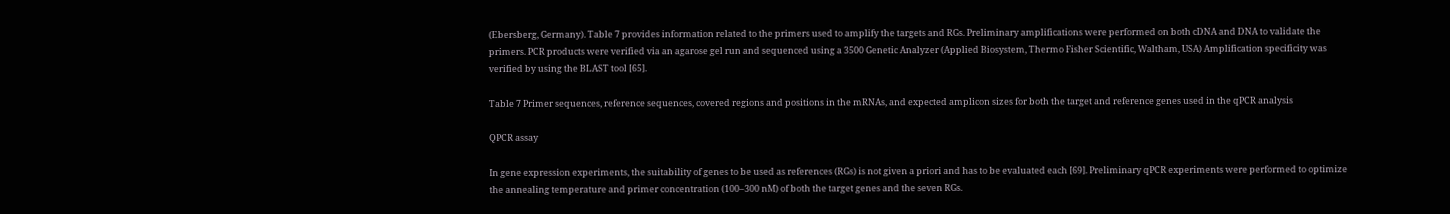(Ebersberg, Germany). Table 7 provides information related to the primers used to amplify the targets and RGs. Preliminary amplifications were performed on both cDNA and DNA to validate the primers. PCR products were verified via an agarose gel run and sequenced using a 3500 Genetic Analyzer (Applied Biosystem, Thermo Fisher Scientific, Waltham, USA) Amplification specificity was verified by using the BLAST tool [65].

Table 7 Primer sequences, reference sequences, covered regions and positions in the mRNAs, and expected amplicon sizes for both the target and reference genes used in the qPCR analysis

QPCR assay

In gene expression experiments, the suitability of genes to be used as references (RGs) is not given a priori and has to be evaluated each [69]. Preliminary qPCR experiments were performed to optimize the annealing temperature and primer concentration (100–300 nM) of both the target genes and the seven RGs.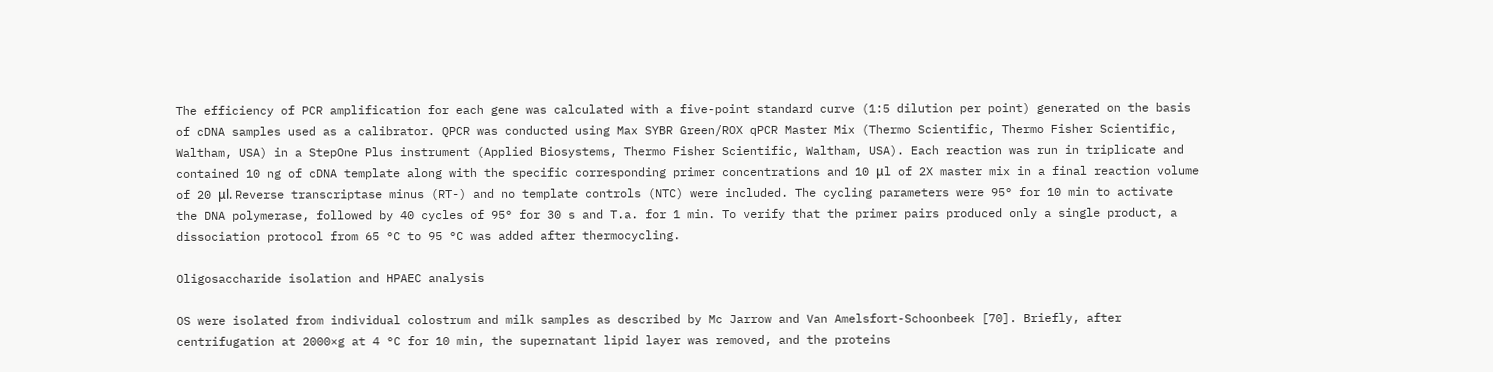The efficiency of PCR amplification for each gene was calculated with a five-point standard curve (1:5 dilution per point) generated on the basis of cDNA samples used as a calibrator. QPCR was conducted using Max SYBR Green/ROX qPCR Master Mix (Thermo Scientific, Thermo Fisher Scientific, Waltham, USA) in a StepOne Plus instrument (Applied Biosystems, Thermo Fisher Scientific, Waltham, USA). Each reaction was run in triplicate and contained 10 ng of cDNA template along with the specific corresponding primer concentrations and 10 μl of 2X master mix in a final reaction volume of 20 μl. Reverse transcriptase minus (RT-) and no template controls (NTC) were included. The cycling parameters were 95° for 10 min to activate the DNA polymerase, followed by 40 cycles of 95° for 30 s and T.a. for 1 min. To verify that the primer pairs produced only a single product, a dissociation protocol from 65 °C to 95 °C was added after thermocycling.

Oligosaccharide isolation and HPAEC analysis

OS were isolated from individual colostrum and milk samples as described by Mc Jarrow and Van Amelsfort-Schoonbeek [70]. Briefly, after centrifugation at 2000×g at 4 °C for 10 min, the supernatant lipid layer was removed, and the proteins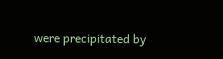were precipitated by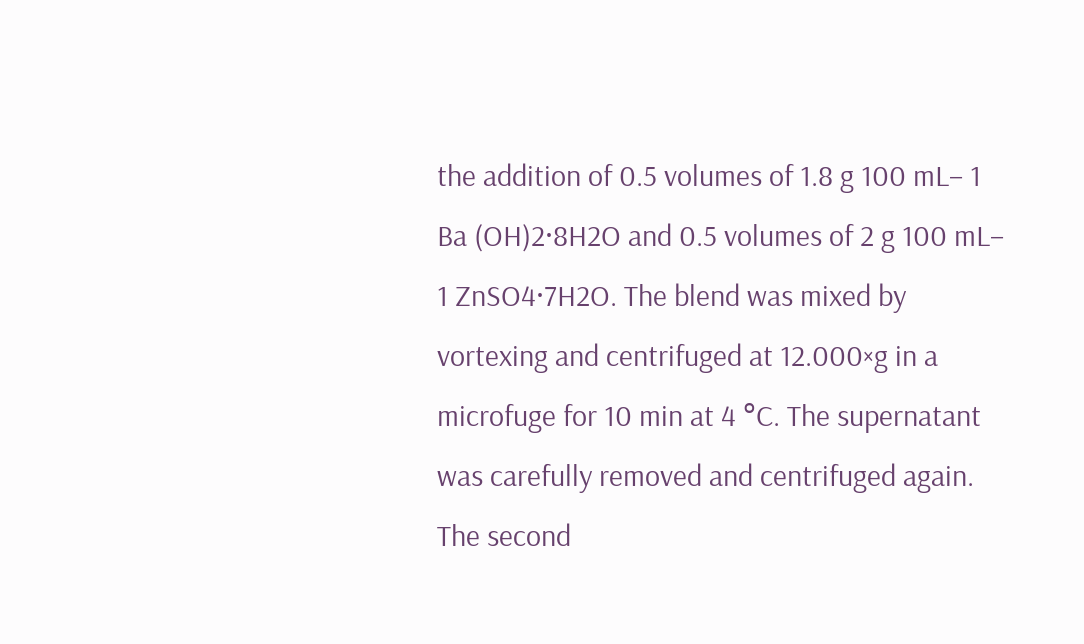the addition of 0.5 volumes of 1.8 g 100 mL− 1 Ba (OH)2·8H2O and 0.5 volumes of 2 g 100 mL− 1 ZnSO4·7H2O. The blend was mixed by vortexing and centrifuged at 12.000×g in a microfuge for 10 min at 4 °C. The supernatant was carefully removed and centrifuged again. The second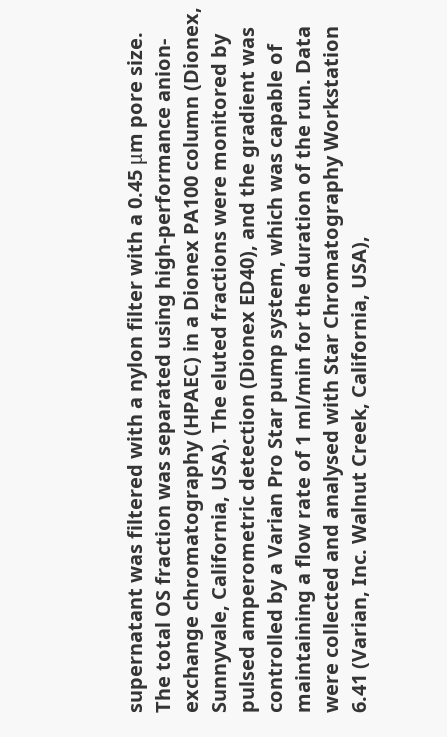supernatant was filtered with a nylon filter with a 0.45 μm pore size. The total OS fraction was separated using high-performance anion-exchange chromatography (HPAEC) in a Dionex PA100 column (Dionex, Sunnyvale, California, USA). The eluted fractions were monitored by pulsed amperometric detection (Dionex ED40), and the gradient was controlled by a Varian Pro Star pump system, which was capable of maintaining a flow rate of 1 ml/min for the duration of the run. Data were collected and analysed with Star Chromatography Workstation 6.41 (Varian, Inc. Walnut Creek, California, USA),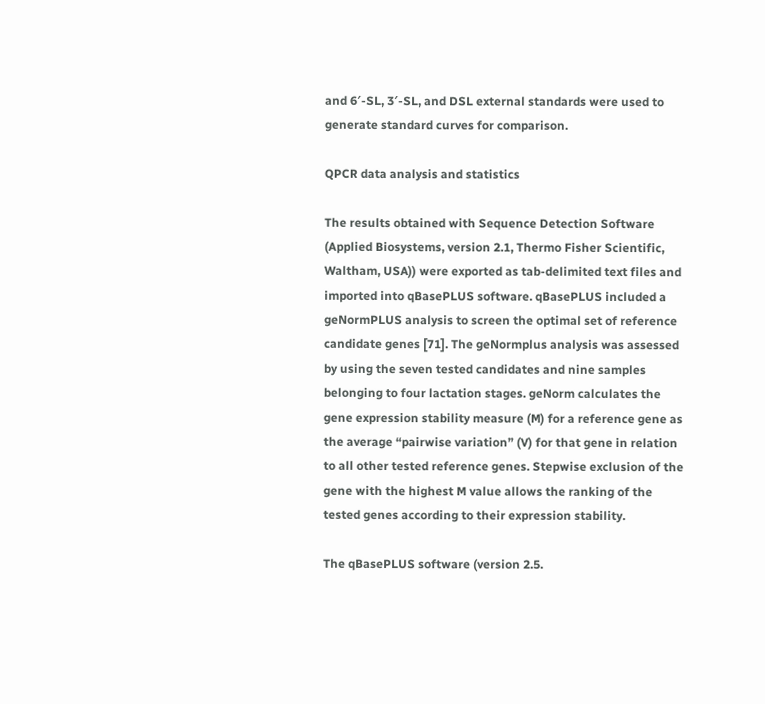and 6′-SL, 3′-SL, and DSL external standards were used to generate standard curves for comparison.

QPCR data analysis and statistics

The results obtained with Sequence Detection Software (Applied Biosystems, version 2.1, Thermo Fisher Scientific, Waltham, USA)) were exported as tab-delimited text files and imported into qBasePLUS software. qBasePLUS included a geNormPLUS analysis to screen the optimal set of reference candidate genes [71]. The geNormplus analysis was assessed by using the seven tested candidates and nine samples belonging to four lactation stages. geNorm calculates the gene expression stability measure (M) for a reference gene as the average “pairwise variation” (V) for that gene in relation to all other tested reference genes. Stepwise exclusion of the gene with the highest M value allows the ranking of the tested genes according to their expression stability.

The qBasePLUS software (version 2.5.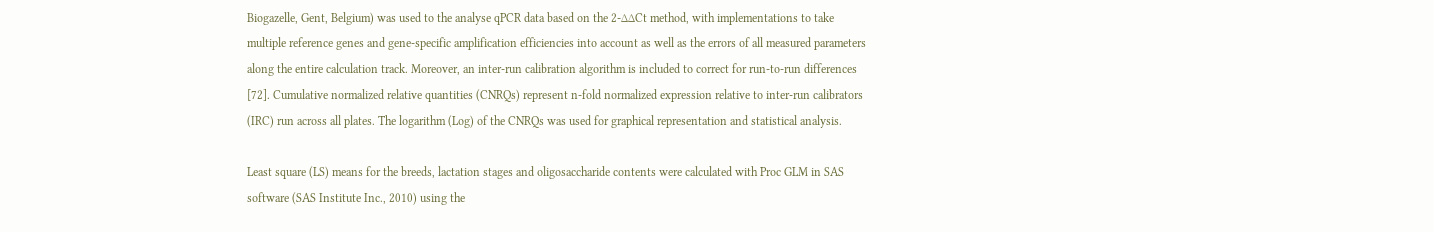Biogazelle, Gent, Belgium) was used to the analyse qPCR data based on the 2-∆∆Ct method, with implementations to take multiple reference genes and gene-specific amplification efficiencies into account as well as the errors of all measured parameters along the entire calculation track. Moreover, an inter-run calibration algorithm is included to correct for run-to-run differences [72]. Cumulative normalized relative quantities (CNRQs) represent n-fold normalized expression relative to inter-run calibrators (IRC) run across all plates. The logarithm (Log) of the CNRQs was used for graphical representation and statistical analysis.

Least square (LS) means for the breeds, lactation stages and oligosaccharide contents were calculated with Proc GLM in SAS software (SAS Institute Inc., 2010) using the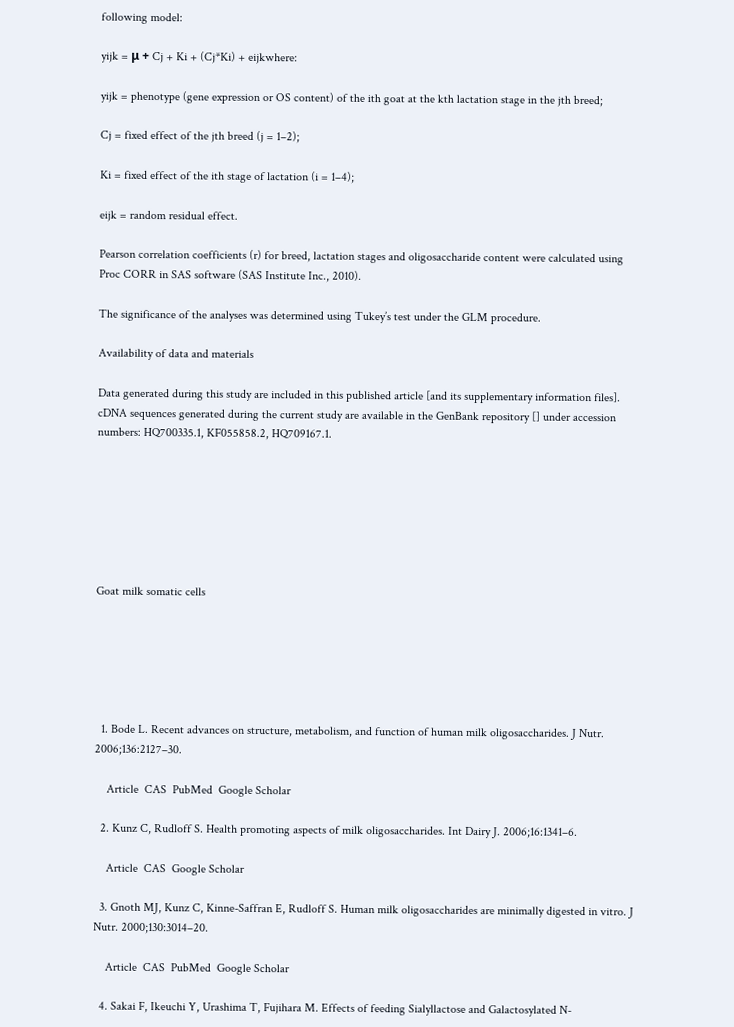following model:

yijk = μ + Cj + Ki + (Cj*Ki) + eijkwhere:

yijk = phenotype (gene expression or OS content) of the ith goat at the kth lactation stage in the jth breed;

Cj = fixed effect of the jth breed (j = 1–2);

Ki = fixed effect of the ith stage of lactation (i = 1–4);

eijk = random residual effect.

Pearson correlation coefficients (r) for breed, lactation stages and oligosaccharide content were calculated using Proc CORR in SAS software (SAS Institute Inc., 2010).

The significance of the analyses was determined using Tukey’s test under the GLM procedure.

Availability of data and materials

Data generated during this study are included in this published article [and its supplementary information files]. cDNA sequences generated during the current study are available in the GenBank repository [] under accession numbers: HQ700335.1, KF055858.2, HQ709167.1.







Goat milk somatic cells






  1. Bode L. Recent advances on structure, metabolism, and function of human milk oligosaccharides. J Nutr. 2006;136:2127–30.

    Article  CAS  PubMed  Google Scholar

  2. Kunz C, Rudloff S. Health promoting aspects of milk oligosaccharides. Int Dairy J. 2006;16:1341–6.

    Article  CAS  Google Scholar

  3. Gnoth MJ, Kunz C, Kinne-Saffran E, Rudloff S. Human milk oligosaccharides are minimally digested in vitro. J Nutr. 2000;130:3014–20.

    Article  CAS  PubMed  Google Scholar

  4. Sakai F, Ikeuchi Y, Urashima T, Fujihara M. Effects of feeding Sialyllactose and Galactosylated N-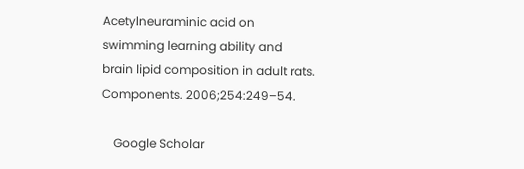Acetylneuraminic acid on swimming learning ability and brain lipid composition in adult rats. Components. 2006;254:249–54.

    Google Scholar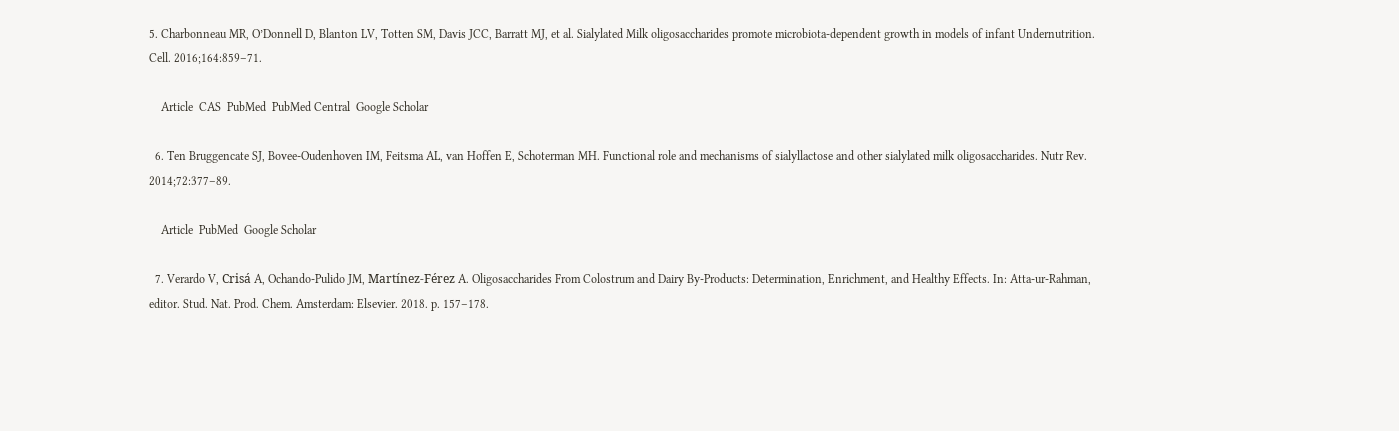5. Charbonneau MR, O’Donnell D, Blanton LV, Totten SM, Davis JCC, Barratt MJ, et al. Sialylated Milk oligosaccharides promote microbiota-dependent growth in models of infant Undernutrition. Cell. 2016;164:859–71.

    Article  CAS  PubMed  PubMed Central  Google Scholar

  6. Ten Bruggencate SJ, Bovee-Oudenhoven IM, Feitsma AL, van Hoffen E, Schoterman MH. Functional role and mechanisms of sialyllactose and other sialylated milk oligosaccharides. Nutr Rev. 2014;72:377–89.

    Article  PubMed  Google Scholar

  7. Verardo V, Crisá A, Ochando-Pulido JM, Martínez-Férez A. Oligosaccharides From Colostrum and Dairy By-Products: Determination, Enrichment, and Healthy Effects. In: Atta-ur-Rahman, editor. Stud. Nat. Prod. Chem. Amsterdam: Elsevier. 2018. p. 157–178.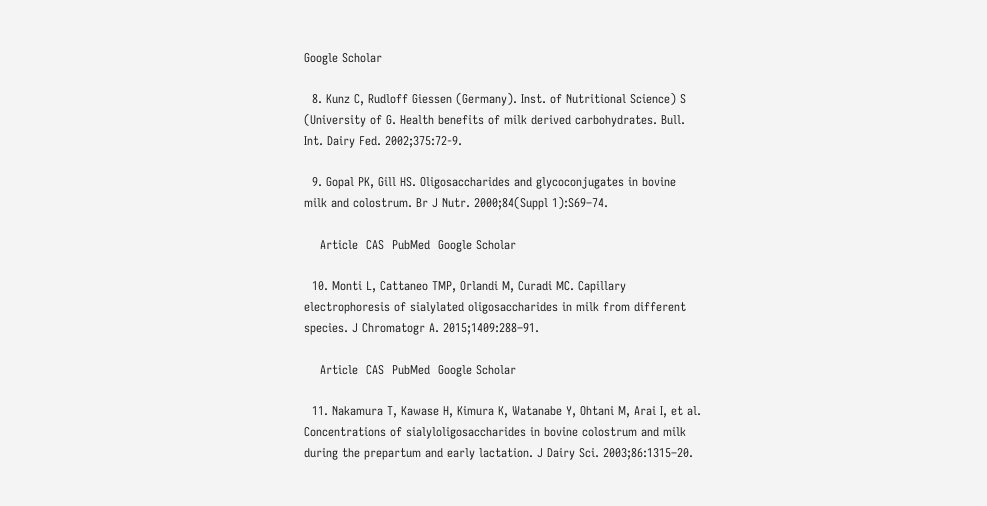Google Scholar

  8. Kunz C, Rudloff Giessen (Germany). Inst. of Nutritional Science) S (University of G. Health benefits of milk derived carbohydrates. Bull. Int. Dairy Fed. 2002;375:72-9.

  9. Gopal PK, Gill HS. Oligosaccharides and glycoconjugates in bovine milk and colostrum. Br J Nutr. 2000;84(Suppl 1):S69–74.

    Article  CAS  PubMed  Google Scholar

  10. Monti L, Cattaneo TMP, Orlandi M, Curadi MC. Capillary electrophoresis of sialylated oligosaccharides in milk from different species. J Chromatogr A. 2015;1409:288–91.

    Article  CAS  PubMed  Google Scholar

  11. Nakamura T, Kawase H, Kimura K, Watanabe Y, Ohtani M, Arai I, et al. Concentrations of sialyloligosaccharides in bovine colostrum and milk during the prepartum and early lactation. J Dairy Sci. 2003;86:1315–20.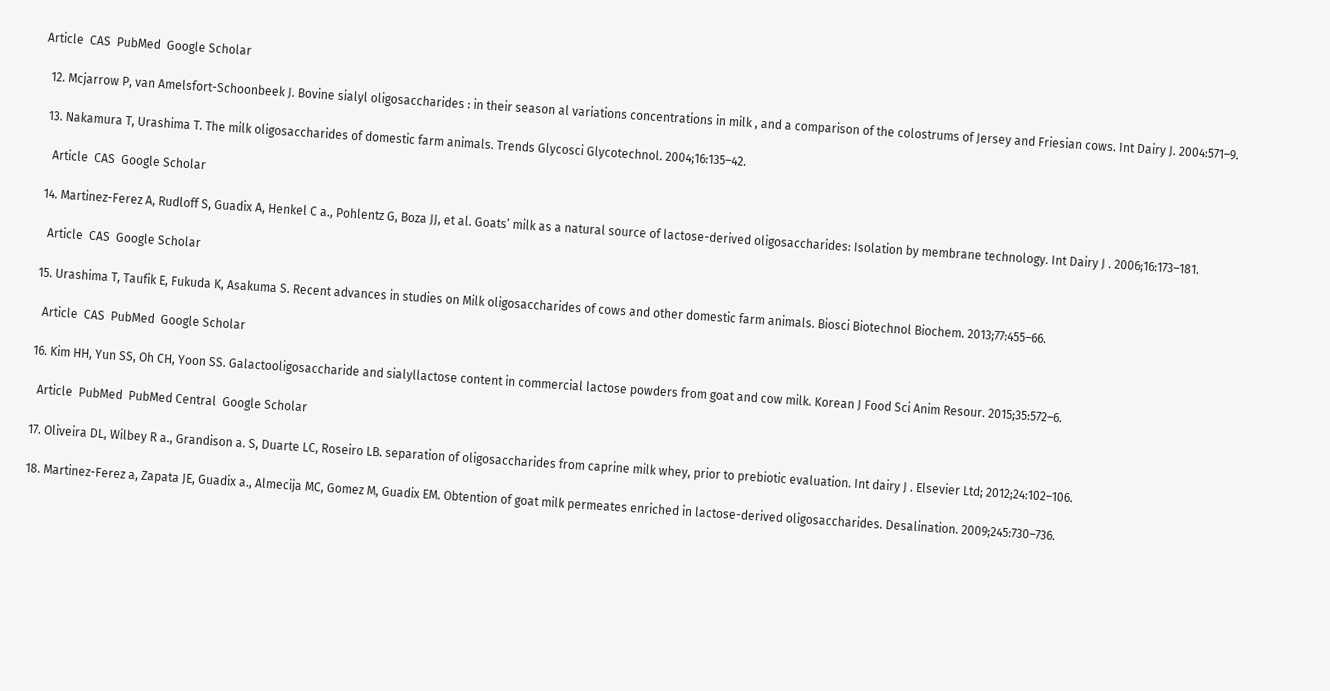Article  CAS  PubMed  Google Scholar

  12. Mcjarrow P, van Amelsfort-Schoonbeek J. Bovine sialyl oligosaccharides : in their season al variations concentrations in milk , and a comparison of the colostrums of Jersey and Friesian cows. Int Dairy J. 2004:571–9.

  13. Nakamura T, Urashima T. The milk oligosaccharides of domestic farm animals. Trends Glycosci Glycotechnol. 2004;16:135–42.

    Article  CAS  Google Scholar

  14. Martinez-Ferez A, Rudloff S, Guadix A, Henkel C a., Pohlentz G, Boza JJ, et al. Goats’ milk as a natural source of lactose-derived oligosaccharides: Isolation by membrane technology. Int Dairy J . 2006;16:173–181.

    Article  CAS  Google Scholar

  15. Urashima T, Taufik E, Fukuda K, Asakuma S. Recent advances in studies on Milk oligosaccharides of cows and other domestic farm animals. Biosci Biotechnol Biochem. 2013;77:455–66.

    Article  CAS  PubMed  Google Scholar

  16. Kim HH, Yun SS, Oh CH, Yoon SS. Galactooligosaccharide and sialyllactose content in commercial lactose powders from goat and cow milk. Korean J Food Sci Anim Resour. 2015;35:572–6.

    Article  PubMed  PubMed Central  Google Scholar

  17. Oliveira DL, Wilbey R a., Grandison a. S, Duarte LC, Roseiro LB. separation of oligosaccharides from caprine milk whey, prior to prebiotic evaluation. Int dairy J . Elsevier Ltd; 2012;24:102–106.

  18. Martinez-Ferez a, Zapata JE, Guadix a., Almecija MC, Gomez M, Guadix EM. Obtention of goat milk permeates enriched in lactose-derived oligosaccharides. Desalination. 2009;245:730–736.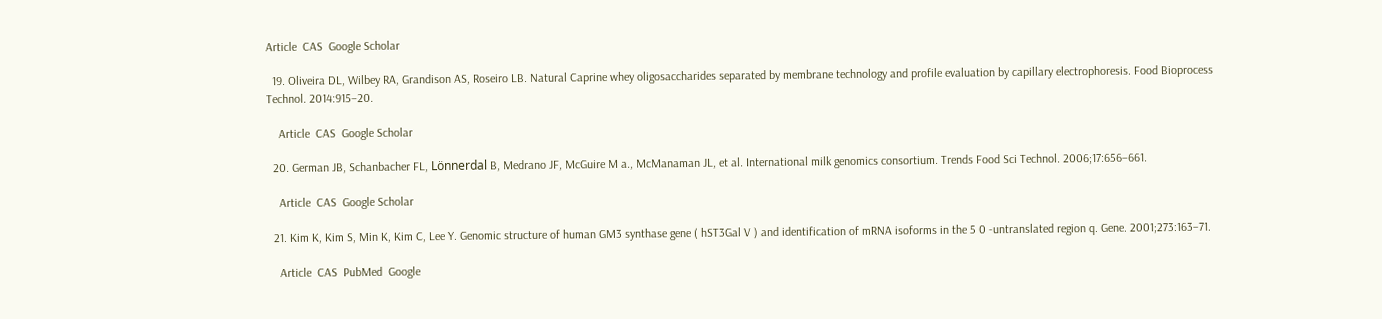Article  CAS  Google Scholar

  19. Oliveira DL, Wilbey RA, Grandison AS, Roseiro LB. Natural Caprine whey oligosaccharides separated by membrane technology and profile evaluation by capillary electrophoresis. Food Bioprocess Technol. 2014:915–20.

    Article  CAS  Google Scholar

  20. German JB, Schanbacher FL, Lönnerdal B, Medrano JF, McGuire M a., McManaman JL, et al. International milk genomics consortium. Trends Food Sci Technol. 2006;17:656–661.

    Article  CAS  Google Scholar

  21. Kim K, Kim S, Min K, Kim C, Lee Y. Genomic structure of human GM3 synthase gene ( hST3Gal V ) and identification of mRNA isoforms in the 5 0 -untranslated region q. Gene. 2001;273:163–71.

    Article  CAS  PubMed  Google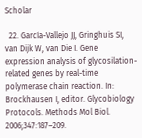Scholar

  22. García-Vallejo JJ, Gringhuis SI, van Dijk W, van Die I. Gene expression analysis of glycosilation-related genes by real-time polymerase chain reaction. In: Brockhausen I, editor. Glycobiology Protocols. Methods Mol Biol. 2006;347:187–209.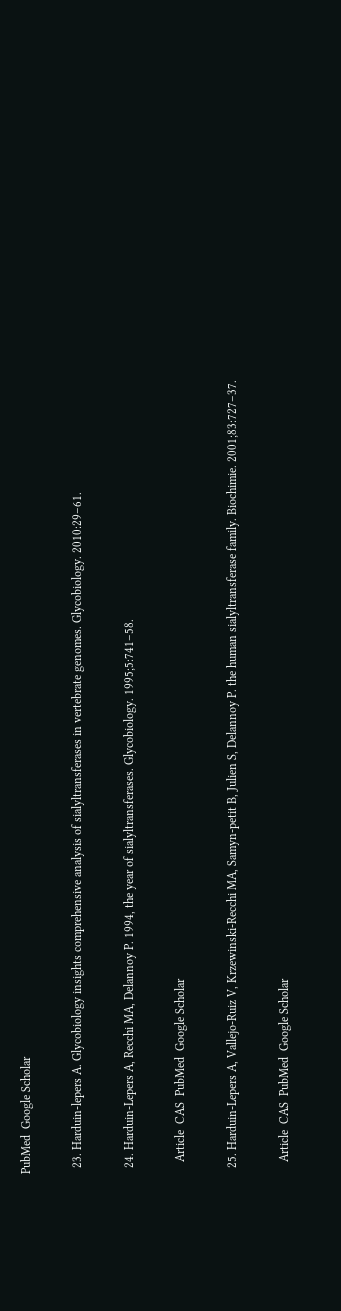PubMed  Google Scholar

  23. Harduin-lepers A. Glycobiology insights comprehensive analysis of sialyltransferases in vertebrate genomes. Glycobiology. 2010:29–61.

  24. Harduin-Lepers A, Recchi MA, Delannoy P. 1994, the year of sialyltransferases. Glycobiology. 1995;5:741–58.

    Article  CAS  PubMed  Google Scholar

  25. Harduin-Lepers A, Vallejo-Ruiz V, Krzewinski-Recchi MA, Samyn-petit B, Julien S, Delannoy P. the human sialyltransferase family. Biochimie. 2001;83:727–37.

    Article  CAS  PubMed  Google Scholar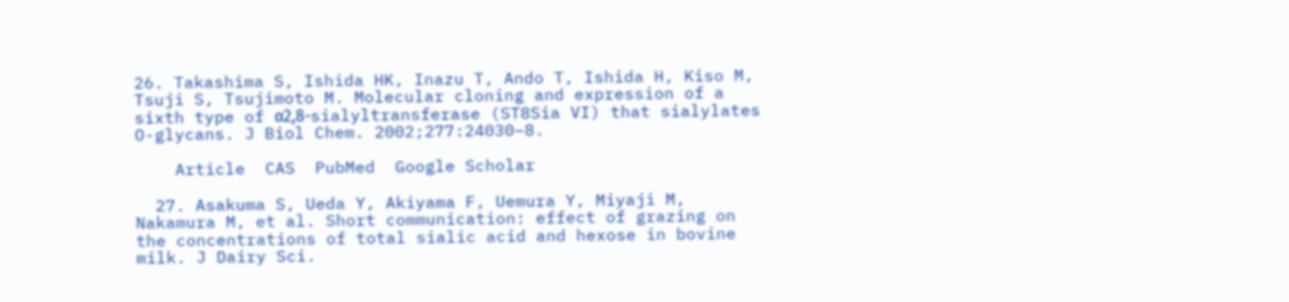26. Takashima S, Ishida HK, Inazu T, Ando T, Ishida H, Kiso M, Tsuji S, Tsujimoto M. Molecular cloning and expression of a sixth type of α2,8-sialyltransferase (ST8Sia VI) that sialylates O-glycans. J Biol Chem. 2002;277:24030–8.

    Article  CAS  PubMed  Google Scholar

  27. Asakuma S, Ueda Y, Akiyama F, Uemura Y, Miyaji M, Nakamura M, et al. Short communication: effect of grazing on the concentrations of total sialic acid and hexose in bovine milk. J Dairy Sci.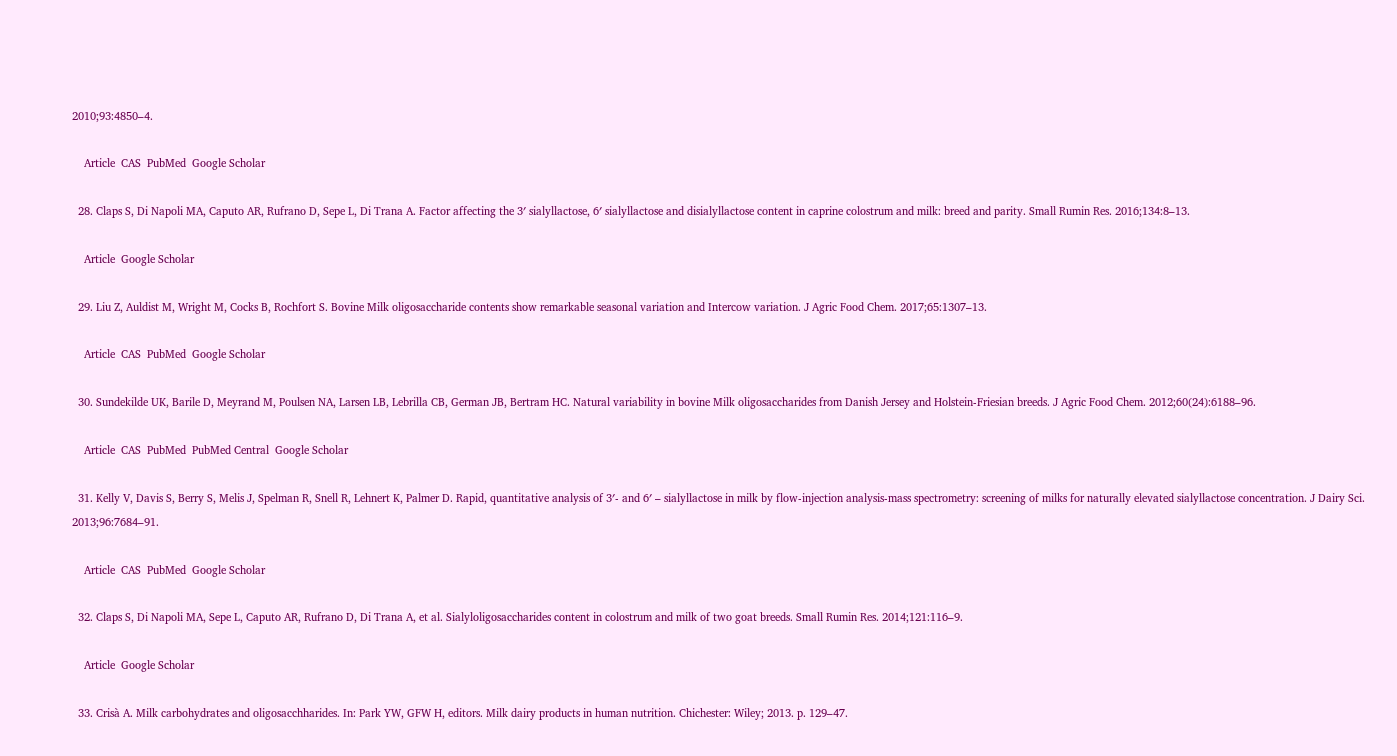2010;93:4850–4.

    Article  CAS  PubMed  Google Scholar

  28. Claps S, Di Napoli MA, Caputo AR, Rufrano D, Sepe L, Di Trana A. Factor affecting the 3′ sialyllactose, 6′ sialyllactose and disialyllactose content in caprine colostrum and milk: breed and parity. Small Rumin Res. 2016;134:8–13.

    Article  Google Scholar

  29. Liu Z, Auldist M, Wright M, Cocks B, Rochfort S. Bovine Milk oligosaccharide contents show remarkable seasonal variation and Intercow variation. J Agric Food Chem. 2017;65:1307–13.

    Article  CAS  PubMed  Google Scholar

  30. Sundekilde UK, Barile D, Meyrand M, Poulsen NA, Larsen LB, Lebrilla CB, German JB, Bertram HC. Natural variability in bovine Milk oligosaccharides from Danish Jersey and Holstein-Friesian breeds. J Agric Food Chem. 2012;60(24):6188–96.

    Article  CAS  PubMed  PubMed Central  Google Scholar

  31. Kelly V, Davis S, Berry S, Melis J, Spelman R, Snell R, Lehnert K, Palmer D. Rapid, quantitative analysis of 3′- and 6′ – sialyllactose in milk by flow-injection analysis-mass spectrometry: screening of milks for naturally elevated sialyllactose concentration. J Dairy Sci. 2013;96:7684–91.

    Article  CAS  PubMed  Google Scholar

  32. Claps S, Di Napoli MA, Sepe L, Caputo AR, Rufrano D, Di Trana A, et al. Sialyloligosaccharides content in colostrum and milk of two goat breeds. Small Rumin Res. 2014;121:116–9.

    Article  Google Scholar

  33. Crisà A. Milk carbohydrates and oligosacchharides. In: Park YW, GFW H, editors. Milk dairy products in human nutrition. Chichester: Wiley; 2013. p. 129–47.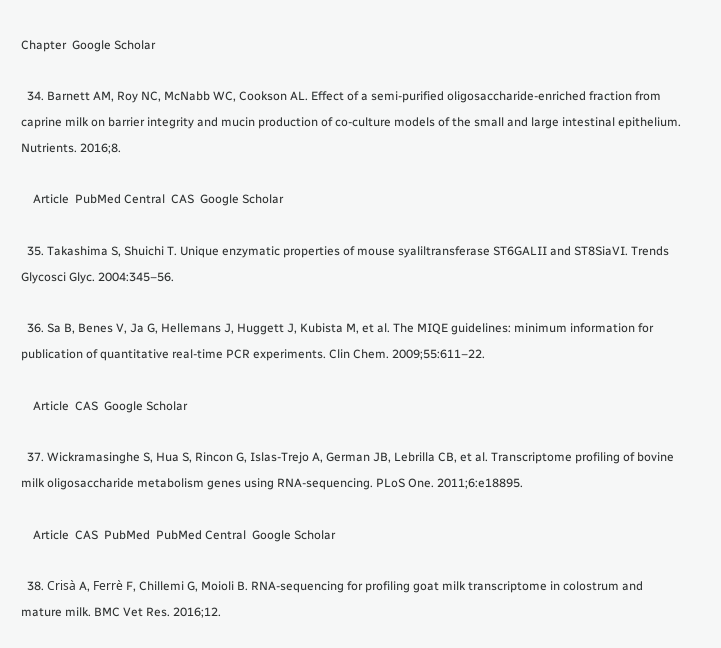Chapter  Google Scholar

  34. Barnett AM, Roy NC, McNabb WC, Cookson AL. Effect of a semi-purified oligosaccharide-enriched fraction from caprine milk on barrier integrity and mucin production of co-culture models of the small and large intestinal epithelium. Nutrients. 2016;8.

    Article  PubMed Central  CAS  Google Scholar

  35. Takashima S, Shuichi T. Unique enzymatic properties of mouse syaliltransferase ST6GALII and ST8SiaVI. Trends Glycosci Glyc. 2004:345–56.

  36. Sa B, Benes V, Ja G, Hellemans J, Huggett J, Kubista M, et al. The MIQE guidelines: minimum information for publication of quantitative real-time PCR experiments. Clin Chem. 2009;55:611–22.

    Article  CAS  Google Scholar

  37. Wickramasinghe S, Hua S, Rincon G, Islas-Trejo A, German JB, Lebrilla CB, et al. Transcriptome profiling of bovine milk oligosaccharide metabolism genes using RNA-sequencing. PLoS One. 2011;6:e18895.

    Article  CAS  PubMed  PubMed Central  Google Scholar

  38. Crisà A, Ferrè F, Chillemi G, Moioli B. RNA-sequencing for profiling goat milk transcriptome in colostrum and mature milk. BMC Vet Res. 2016;12.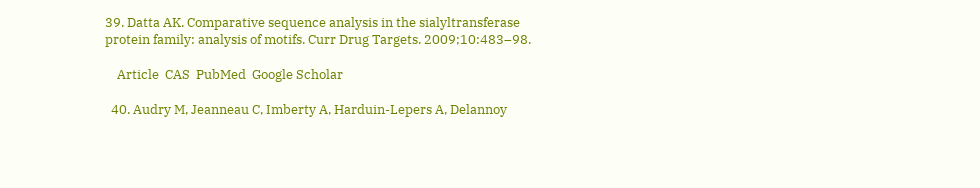39. Datta AK. Comparative sequence analysis in the sialyltransferase protein family: analysis of motifs. Curr Drug Targets. 2009;10:483–98.

    Article  CAS  PubMed  Google Scholar

  40. Audry M, Jeanneau C, Imberty A, Harduin-Lepers A, Delannoy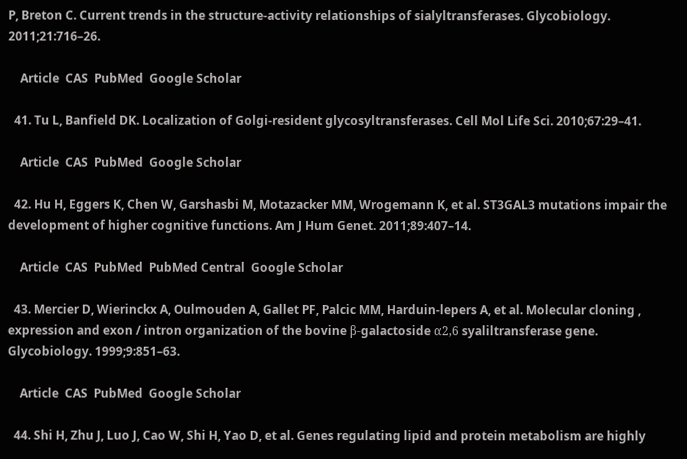P, Breton C. Current trends in the structure-activity relationships of sialyltransferases. Glycobiology. 2011;21:716–26.

    Article  CAS  PubMed  Google Scholar

  41. Tu L, Banfield DK. Localization of Golgi-resident glycosyltransferases. Cell Mol Life Sci. 2010;67:29–41.

    Article  CAS  PubMed  Google Scholar

  42. Hu H, Eggers K, Chen W, Garshasbi M, Motazacker MM, Wrogemann K, et al. ST3GAL3 mutations impair the development of higher cognitive functions. Am J Hum Genet. 2011;89:407–14.

    Article  CAS  PubMed  PubMed Central  Google Scholar

  43. Mercier D, Wierinckx A, Oulmouden A, Gallet PF, Palcic MM, Harduin-lepers A, et al. Molecular cloning , expression and exon / intron organization of the bovine β-galactoside α2,6 syaliltransferase gene. Glycobiology. 1999;9:851–63.

    Article  CAS  PubMed  Google Scholar

  44. Shi H, Zhu J, Luo J, Cao W, Shi H, Yao D, et al. Genes regulating lipid and protein metabolism are highly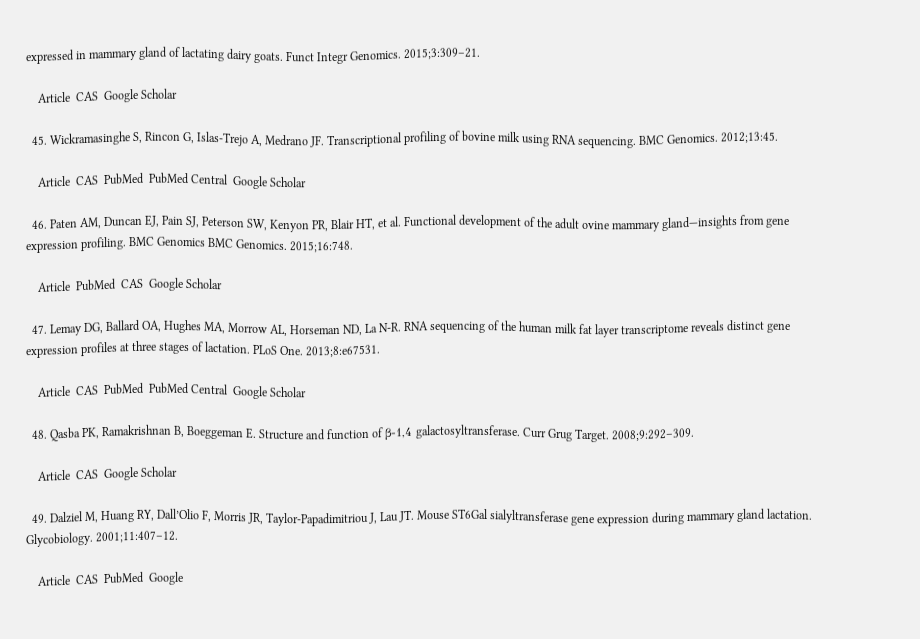expressed in mammary gland of lactating dairy goats. Funct Integr Genomics. 2015;3:309–21.

    Article  CAS  Google Scholar

  45. Wickramasinghe S, Rincon G, Islas-Trejo A, Medrano JF. Transcriptional profiling of bovine milk using RNA sequencing. BMC Genomics. 2012;13:45.

    Article  CAS  PubMed  PubMed Central  Google Scholar

  46. Paten AM, Duncan EJ, Pain SJ, Peterson SW, Kenyon PR, Blair HT, et al. Functional development of the adult ovine mammary gland—insights from gene expression profiling. BMC Genomics BMC Genomics. 2015;16:748.

    Article  PubMed  CAS  Google Scholar

  47. Lemay DG, Ballard OA, Hughes MA, Morrow AL, Horseman ND, La N-R. RNA sequencing of the human milk fat layer transcriptome reveals distinct gene expression profiles at three stages of lactation. PLoS One. 2013;8:e67531.

    Article  CAS  PubMed  PubMed Central  Google Scholar

  48. Qasba PK, Ramakrishnan B, Boeggeman E. Structure and function of β-1,4 galactosyltransferase. Curr Grug Target. 2008;9:292–309.

    Article  CAS  Google Scholar

  49. Dalziel M, Huang RY, Dall’Olio F, Morris JR, Taylor-Papadimitriou J, Lau JT. Mouse ST6Gal sialyltransferase gene expression during mammary gland lactation. Glycobiology. 2001;11:407–12.

    Article  CAS  PubMed  Google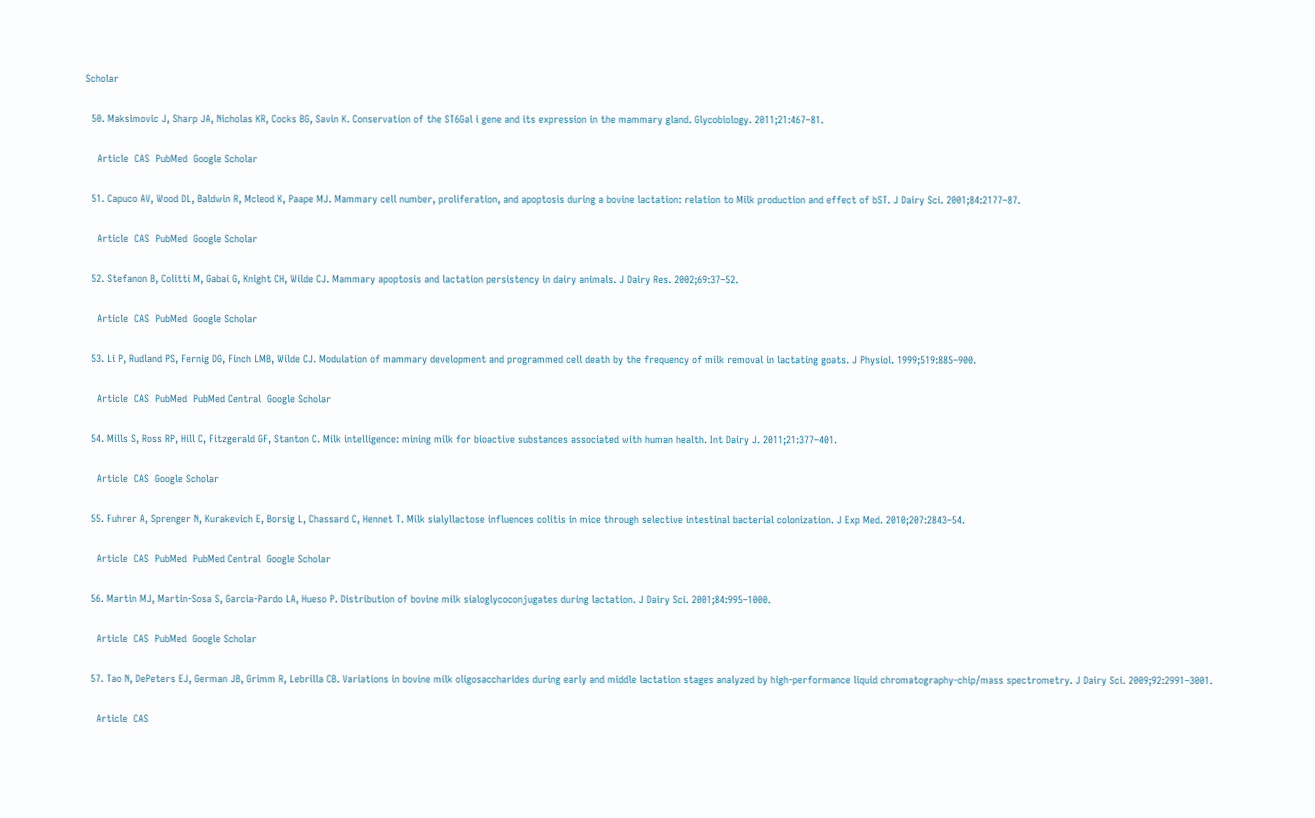Scholar

  50. Maksimovic J, Sharp JA, Nicholas KR, Cocks BG, Savin K. Conservation of the ST6Gal i gene and its expression in the mammary gland. Glycobiology. 2011;21:467–81.

    Article  CAS  PubMed  Google Scholar

  51. Capuco AV, Wood DL, Baldwin R, Mcleod K, Paape MJ. Mammary cell number, proliferation, and apoptosis during a bovine lactation: relation to Milk production and effect of bST. J Dairy Sci. 2001;84:2177–87.

    Article  CAS  PubMed  Google Scholar

  52. Stefanon B, Colitti M, Gabai G, Knight CH, Wilde CJ. Mammary apoptosis and lactation persistency in dairy animals. J Dairy Res. 2002;69:37–52.

    Article  CAS  PubMed  Google Scholar

  53. Li P, Rudland PS, Fernig DG, Finch LMB, Wilde CJ. Modulation of mammary development and programmed cell death by the frequency of milk removal in lactating goats. J Physiol. 1999;519:885–900.

    Article  CAS  PubMed  PubMed Central  Google Scholar

  54. Mills S, Ross RP, Hill C, Fitzgerald GF, Stanton C. Milk intelligence: mining milk for bioactive substances associated with human health. Int Dairy J. 2011;21:377–401.

    Article  CAS  Google Scholar

  55. Fuhrer A, Sprenger N, Kurakevich E, Borsig L, Chassard C, Hennet T. Milk sialyllactose influences colitis in mice through selective intestinal bacterial colonization. J Exp Med. 2010;207:2843–54.

    Article  CAS  PubMed  PubMed Central  Google Scholar

  56. Martin MJ, Martin-Sosa S, Garcia-Pardo LA, Hueso P. Distribution of bovine milk sialoglycoconjugates during lactation. J Dairy Sci. 2001;84:995–1000.

    Article  CAS  PubMed  Google Scholar

  57. Tao N, DePeters EJ, German JB, Grimm R, Lebrilla CB. Variations in bovine milk oligosaccharides during early and middle lactation stages analyzed by high-performance liquid chromatography-chip/mass spectrometry. J Dairy Sci. 2009;92:2991–3001.

    Article  CAS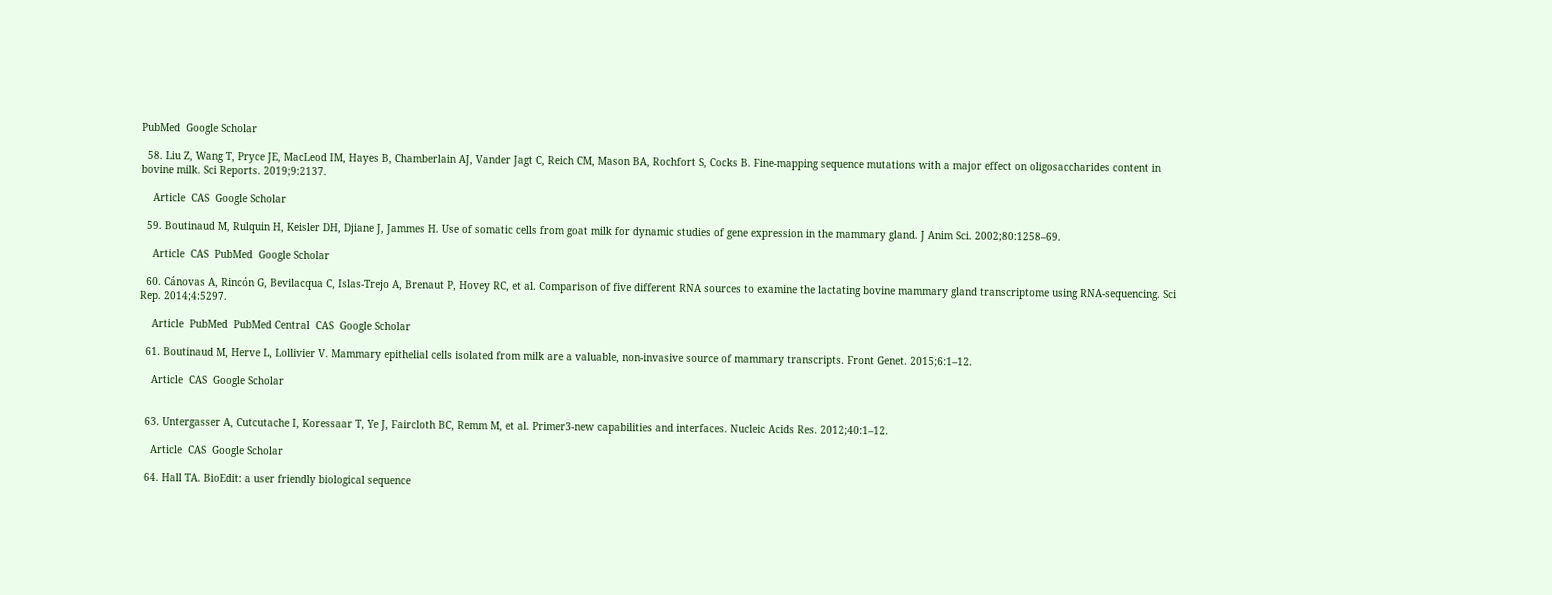PubMed  Google Scholar

  58. Liu Z, Wang T, Pryce JE, MacLeod IM, Hayes B, Chamberlain AJ, Vander Jagt C, Reich CM, Mason BA, Rochfort S, Cocks B. Fine-mapping sequence mutations with a major effect on oligosaccharides content in bovine milk. Sci Reports. 2019;9:2137.

    Article  CAS  Google Scholar

  59. Boutinaud M, Rulquin H, Keisler DH, Djiane J, Jammes H. Use of somatic cells from goat milk for dynamic studies of gene expression in the mammary gland. J Anim Sci. 2002;80:1258–69.

    Article  CAS  PubMed  Google Scholar

  60. Cánovas A, Rincón G, Bevilacqua C, Islas-Trejo A, Brenaut P, Hovey RC, et al. Comparison of five different RNA sources to examine the lactating bovine mammary gland transcriptome using RNA-sequencing. Sci Rep. 2014;4:5297.

    Article  PubMed  PubMed Central  CAS  Google Scholar

  61. Boutinaud M, Herve L, Lollivier V. Mammary epithelial cells isolated from milk are a valuable, non-invasive source of mammary transcripts. Front Genet. 2015;6:1–12.

    Article  CAS  Google Scholar


  63. Untergasser A, Cutcutache I, Koressaar T, Ye J, Faircloth BC, Remm M, et al. Primer3-new capabilities and interfaces. Nucleic Acids Res. 2012;40:1–12.

    Article  CAS  Google Scholar

  64. Hall TA. BioEdit: a user friendly biological sequence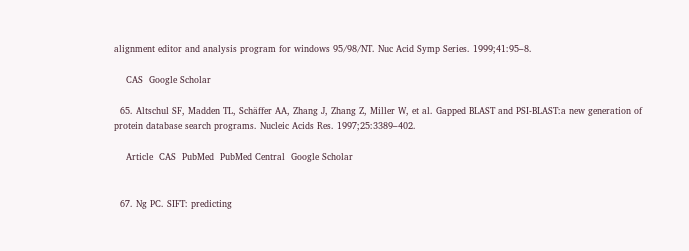alignment editor and analysis program for windows 95/98/NT. Nuc Acid Symp Series. 1999;41:95–8.

    CAS  Google Scholar

  65. Altschul SF, Madden TL, Schäffer AA, Zhang J, Zhang Z, Miller W, et al. Gapped BLAST and PSI-BLAST:a new generation of protein database search programs. Nucleic Acids Res. 1997;25:3389–402.

    Article  CAS  PubMed  PubMed Central  Google Scholar


  67. Ng PC. SIFT: predicting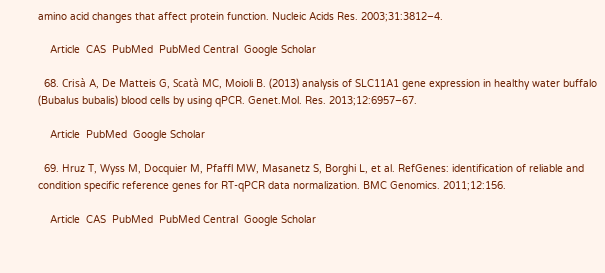amino acid changes that affect protein function. Nucleic Acids Res. 2003;31:3812–4.

    Article  CAS  PubMed  PubMed Central  Google Scholar

  68. Crisà A, De Matteis G, Scatà MC, Moioli B. (2013) analysis of SLC11A1 gene expression in healthy water buffalo (Bubalus bubalis) blood cells by using qPCR. Genet.Mol. Res. 2013;12:6957–67.

    Article  PubMed  Google Scholar

  69. Hruz T, Wyss M, Docquier M, Pfaffl MW, Masanetz S, Borghi L, et al. RefGenes: identification of reliable and condition specific reference genes for RT-qPCR data normalization. BMC Genomics. 2011;12:156.

    Article  CAS  PubMed  PubMed Central  Google Scholar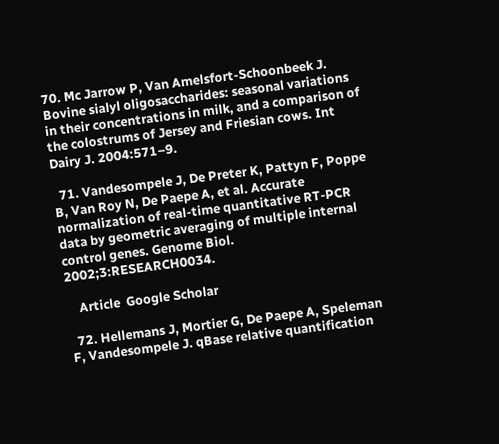70. Mc Jarrow P, Van Amelsfort-Schoonbeek J. Bovine sialyl oligosaccharides: seasonal variations in their concentrations in milk, and a comparison of the colostrums of Jersey and Friesian cows. Int Dairy J. 2004:571–9.

  71. Vandesompele J, De Preter K, Pattyn F, Poppe B, Van Roy N, De Paepe A, et al. Accurate normalization of real-time quantitative RT-PCR data by geometric averaging of multiple internal control genes. Genome Biol. 2002;3:RESEARCH0034.

    Article  Google Scholar

  72. Hellemans J, Mortier G, De Paepe A, Speleman F, Vandesompele J. qBase relative quantification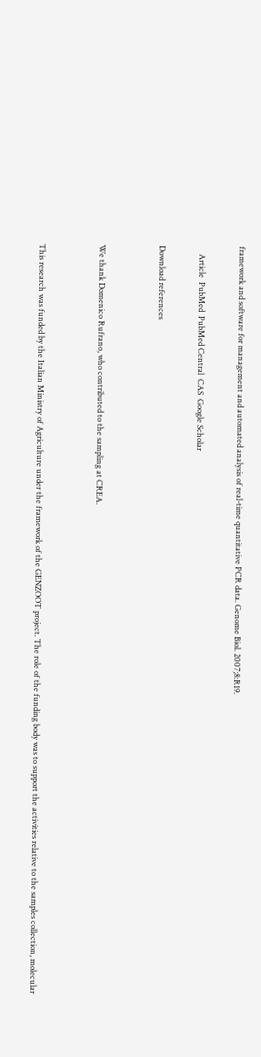framework and software for management and automated analysis of real-time quantitative PCR data. Genome Biol. 2007;8:R19.

    Article  PubMed  PubMed Central  CAS  Google Scholar

Download references


We thank Domenico Rufrano, who contributed to the sampling at CREA.


This research was funded by the Italian Ministry of Agriculture under the framework of the GENZOOT project. The role of the funding body was to support the activities relative to the samples collection, molecular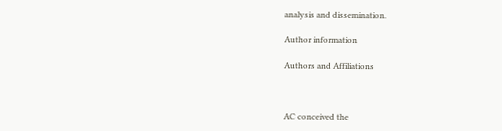analysis and dissemination.

Author information

Authors and Affiliations



AC conceived the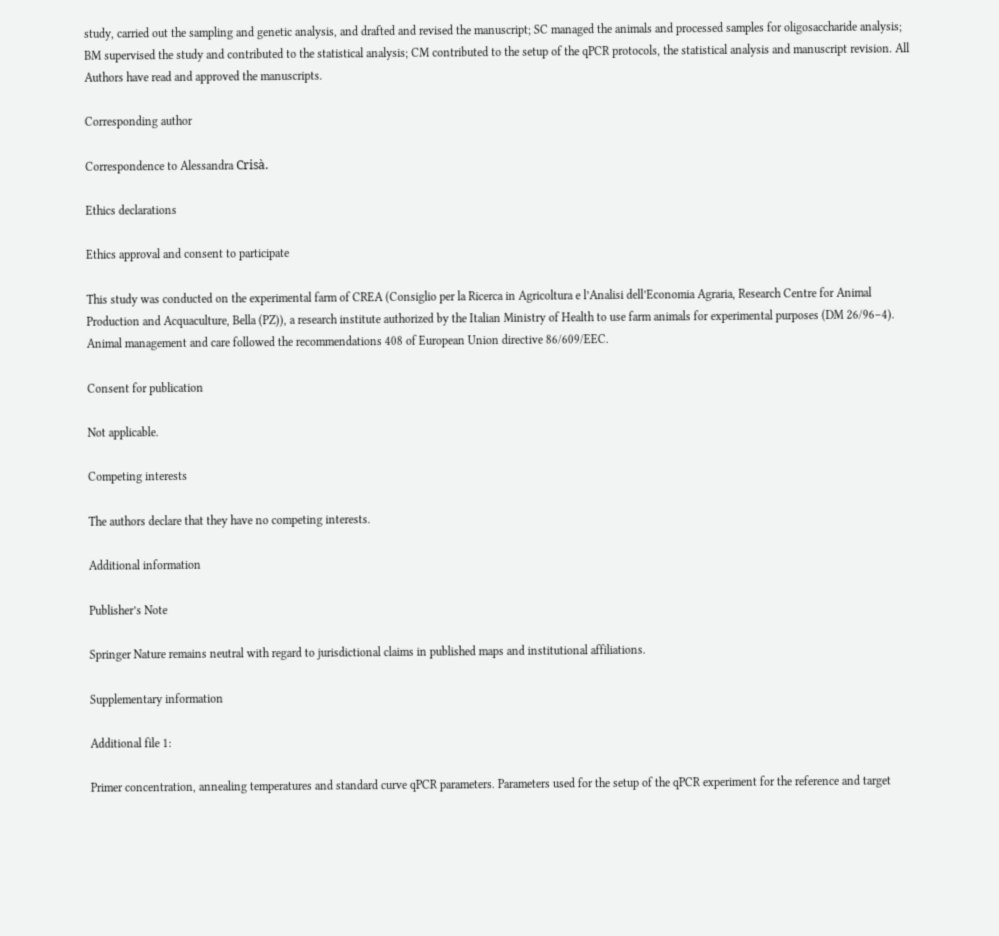study, carried out the sampling and genetic analysis, and drafted and revised the manuscript; SC managed the animals and processed samples for oligosaccharide analysis; BM supervised the study and contributed to the statistical analysis; CM contributed to the setup of the qPCR protocols, the statistical analysis and manuscript revision. All Authors have read and approved the manuscripts.

Corresponding author

Correspondence to Alessandra Crisà.

Ethics declarations

Ethics approval and consent to participate

This study was conducted on the experimental farm of CREA (Consiglio per la Ricerca in Agricoltura e l’Analisi dell’Economia Agraria, Research Centre for Animal Production and Acquaculture, Bella (PZ)), a research institute authorized by the Italian Ministry of Health to use farm animals for experimental purposes (DM 26/96–4). Animal management and care followed the recommendations 408 of European Union directive 86/609/EEC.

Consent for publication

Not applicable.

Competing interests

The authors declare that they have no competing interests.

Additional information

Publisher’s Note

Springer Nature remains neutral with regard to jurisdictional claims in published maps and institutional affiliations.

Supplementary information

Additional file 1:

Primer concentration, annealing temperatures and standard curve qPCR parameters. Parameters used for the setup of the qPCR experiment for the reference and target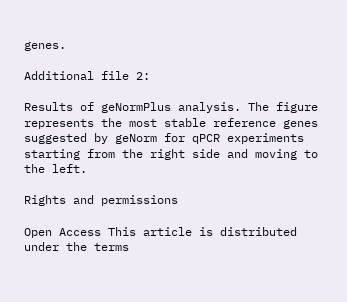genes.

Additional file 2:

Results of geNormPlus analysis. The figure represents the most stable reference genes suggested by geNorm for qPCR experiments starting from the right side and moving to the left.

Rights and permissions

Open Access This article is distributed under the terms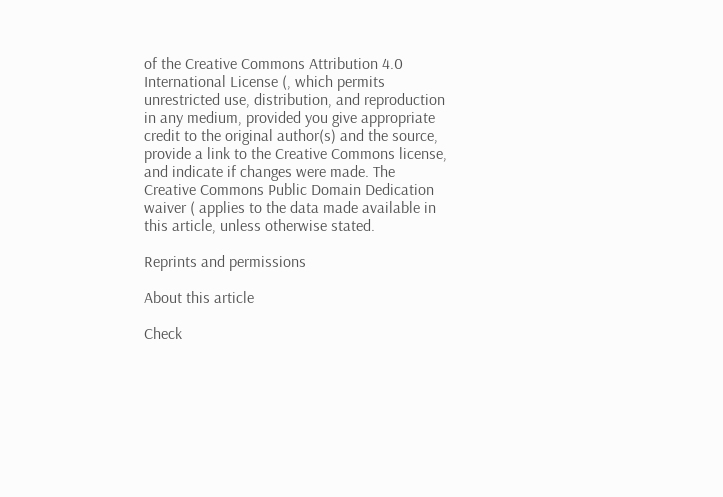of the Creative Commons Attribution 4.0 International License (, which permits unrestricted use, distribution, and reproduction in any medium, provided you give appropriate credit to the original author(s) and the source, provide a link to the Creative Commons license, and indicate if changes were made. The Creative Commons Public Domain Dedication waiver ( applies to the data made available in this article, unless otherwise stated.

Reprints and permissions

About this article

Check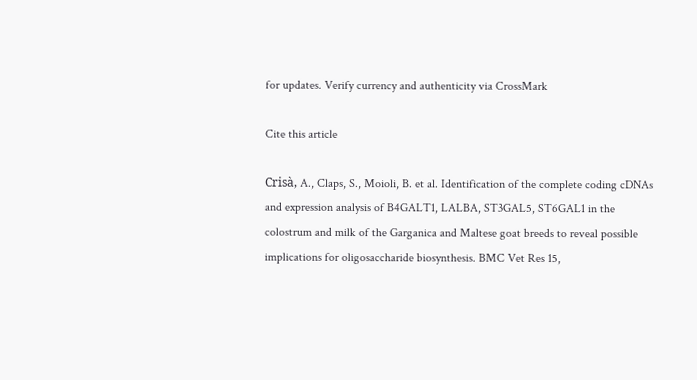for updates. Verify currency and authenticity via CrossMark

Cite this article

Crisà, A., Claps, S., Moioli, B. et al. Identification of the complete coding cDNAs and expression analysis of B4GALT1, LALBA, ST3GAL5, ST6GAL1 in the colostrum and milk of the Garganica and Maltese goat breeds to reveal possible implications for oligosaccharide biosynthesis. BMC Vet Res 15,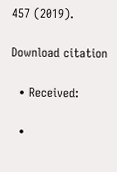457 (2019).

Download citation

  • Received:

  •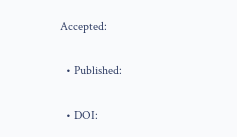Accepted:

  • Published:

  • DOI: